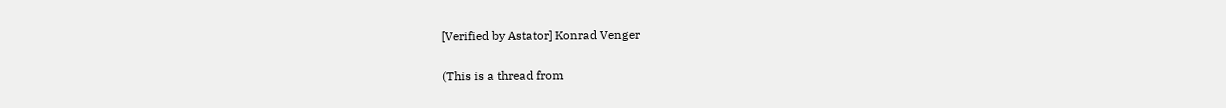[Verified by Astator] Konrad Venger

(This is a thread from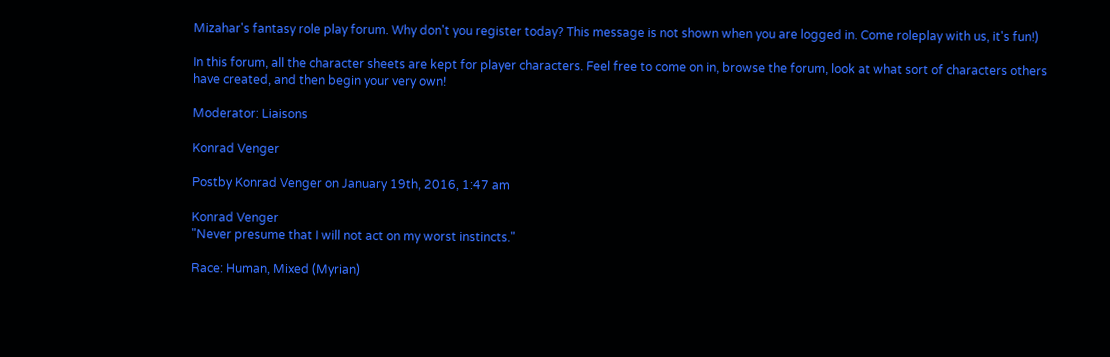Mizahar's fantasy role play forum. Why don't you register today? This message is not shown when you are logged in. Come roleplay with us, it's fun!)

In this forum, all the character sheets are kept for player characters. Feel free to come on in, browse the forum, look at what sort of characters others have created, and then begin your very own!

Moderator: Liaisons

Konrad Venger

Postby Konrad Venger on January 19th, 2016, 1:47 am

Konrad Venger
"Never presume that I will not act on my worst instincts."

Race: Human, Mixed (Myrian)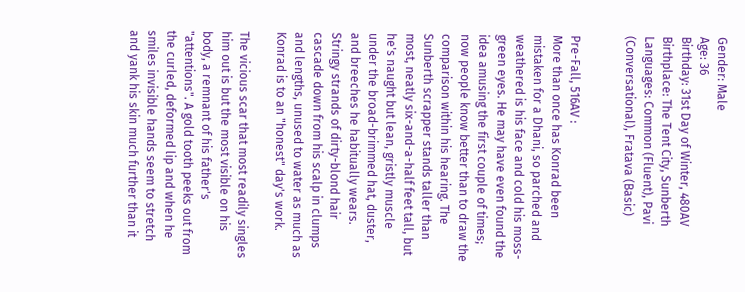Gender: Male
Age: 36
Birthday: 31st Day of Winter, 480AV
Birthplace: The Tent City, Sunberth
Languages: Common (Fluent), Pavi (Conversational), Fratava (Basic)


Pre-Fall, 516AV :
More than once has Konrad been mistaken for a Dhani, so parched and weathered is his face and cold his moss-green eyes. He may have even found the idea amusing the first couple of times; now people know better than to draw the comparison within his hearing. The Sunberth scrapper stands taller than most, neatly six-and-a-half feet tall, but he's naught but lean, gristly muscle under the broad-brimmed hat, duster, and breeches he habitually wears. Stringy strands of dirty-blond hair cascade down from his scalp in clumps and lengths, unused to water as much as Konrad is to an "honest" day's work.

The vicious scar that most readily singles him out is but the most visible on his body, a remnant of his father's "attentions". A gold tooth peeks out from the curled, deformed lip and when he smiles invisible hands seem to stretch and yank his skin much further than it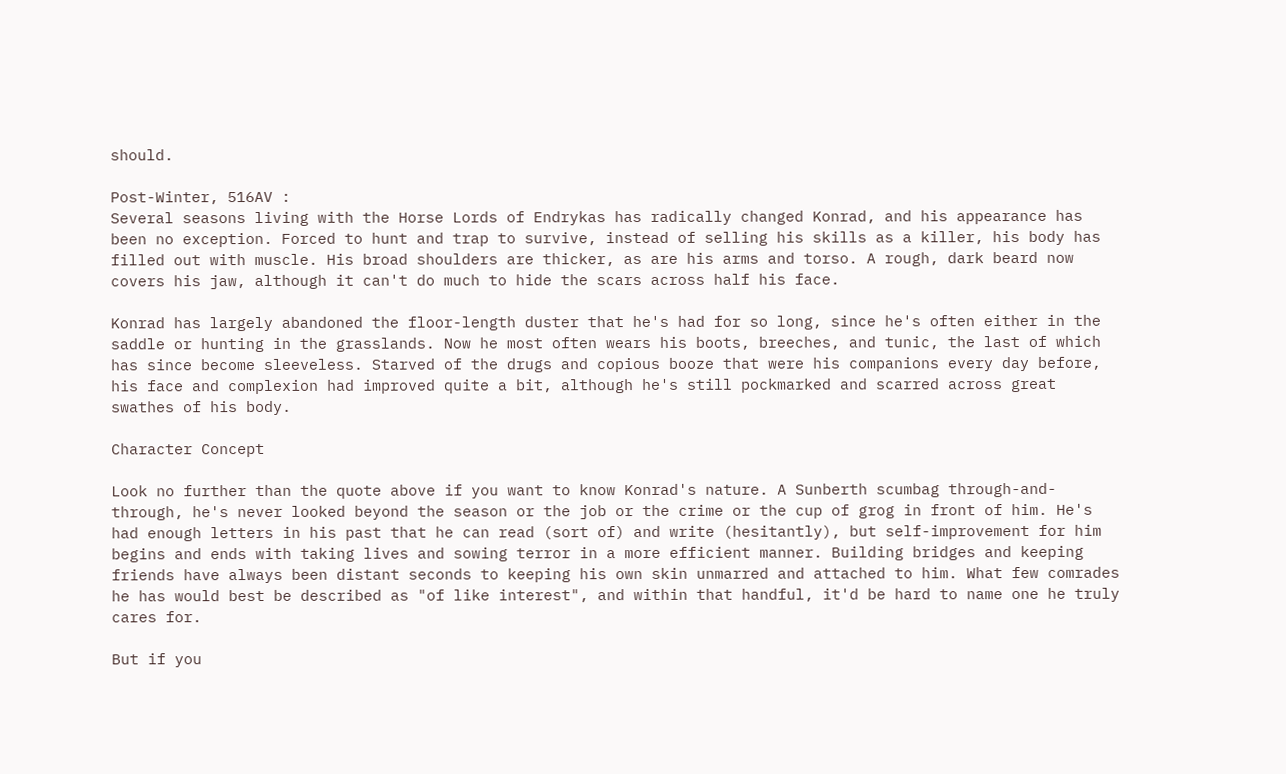should.

Post-Winter, 516AV :
Several seasons living with the Horse Lords of Endrykas has radically changed Konrad, and his appearance has been no exception. Forced to hunt and trap to survive, instead of selling his skills as a killer, his body has filled out with muscle. His broad shoulders are thicker, as are his arms and torso. A rough, dark beard now covers his jaw, although it can't do much to hide the scars across half his face.

Konrad has largely abandoned the floor-length duster that he's had for so long, since he's often either in the saddle or hunting in the grasslands. Now he most often wears his boots, breeches, and tunic, the last of which has since become sleeveless. Starved of the drugs and copious booze that were his companions every day before, his face and complexion had improved quite a bit, although he's still pockmarked and scarred across great swathes of his body.

Character Concept

Look no further than the quote above if you want to know Konrad's nature. A Sunberth scumbag through-and-through, he's never looked beyond the season or the job or the crime or the cup of grog in front of him. He's had enough letters in his past that he can read (sort of) and write (hesitantly), but self-improvement for him begins and ends with taking lives and sowing terror in a more efficient manner. Building bridges and keeping friends have always been distant seconds to keeping his own skin unmarred and attached to him. What few comrades he has would best be described as "of like interest", and within that handful, it'd be hard to name one he truly cares for.

But if you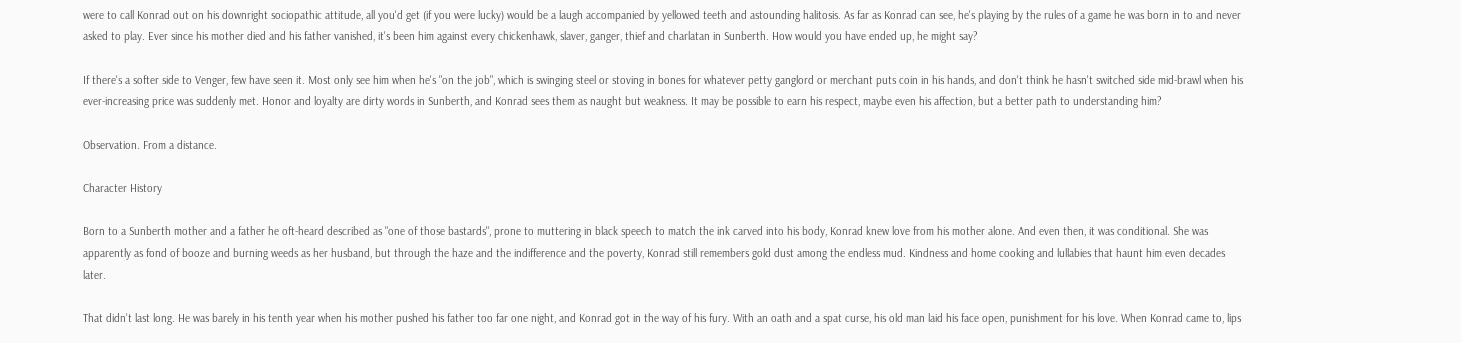were to call Konrad out on his downright sociopathic attitude, all you'd get (if you were lucky) would be a laugh accompanied by yellowed teeth and astounding halitosis. As far as Konrad can see, he's playing by the rules of a game he was born in to and never asked to play. Ever since his mother died and his father vanished, it's been him against every chickenhawk, slaver, ganger, thief and charlatan in Sunberth. How would you have ended up, he might say?

If there's a softer side to Venger, few have seen it. Most only see him when he's "on the job", which is swinging steel or stoving in bones for whatever petty ganglord or merchant puts coin in his hands, and don't think he hasn't switched side mid-brawl when his ever-increasing price was suddenly met. Honor and loyalty are dirty words in Sunberth, and Konrad sees them as naught but weakness. It may be possible to earn his respect, maybe even his affection, but a better path to understanding him?

Observation. From a distance.

Character History

Born to a Sunberth mother and a father he oft-heard described as "one of those bastards", prone to muttering in black speech to match the ink carved into his body, Konrad knew love from his mother alone. And even then, it was conditional. She was apparently as fond of booze and burning weeds as her husband, but through the haze and the indifference and the poverty, Konrad still remembers gold dust among the endless mud. Kindness and home cooking and lullabies that haunt him even decades later.

That didn't last long. He was barely in his tenth year when his mother pushed his father too far one night, and Konrad got in the way of his fury. With an oath and a spat curse, his old man laid his face open, punishment for his love. When Konrad came to, lips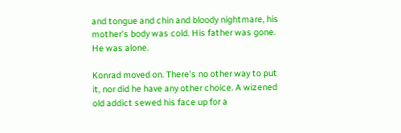and tongue and chin and bloody nightmare, his mother's body was cold. His father was gone. He was alone.

Konrad moved on. There's no other way to put it, nor did he have any other choice. A wizened old addict sewed his face up for a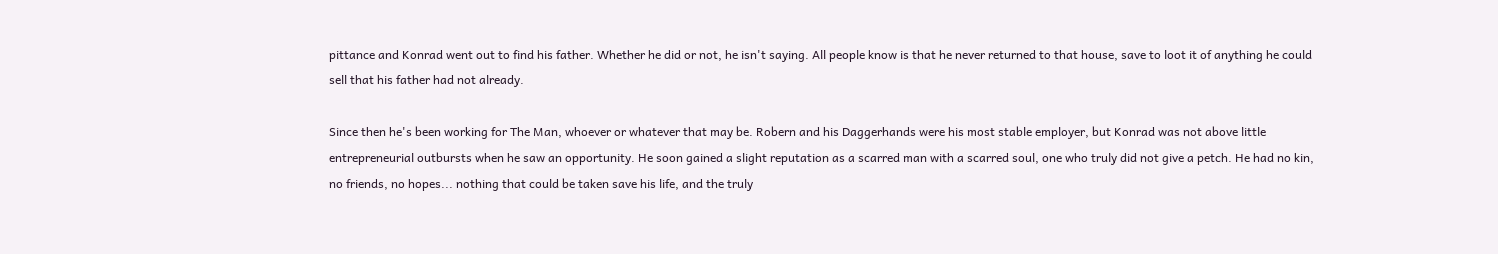pittance and Konrad went out to find his father. Whether he did or not, he isn't saying. All people know is that he never returned to that house, save to loot it of anything he could sell that his father had not already.

Since then he's been working for The Man, whoever or whatever that may be. Robern and his Daggerhands were his most stable employer, but Konrad was not above little entrepreneurial outbursts when he saw an opportunity. He soon gained a slight reputation as a scarred man with a scarred soul, one who truly did not give a petch. He had no kin, no friends, no hopes... nothing that could be taken save his life, and the truly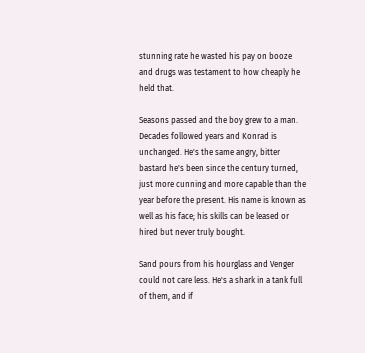stunning rate he wasted his pay on booze and drugs was testament to how cheaply he held that.

Seasons passed and the boy grew to a man. Decades followed years and Konrad is unchanged. He's the same angry, bitter bastard he's been since the century turned, just more cunning and more capable than the year before the present. His name is known as well as his face; his skills can be leased or hired but never truly bought.

Sand pours from his hourglass and Venger could not care less. He's a shark in a tank full of them, and if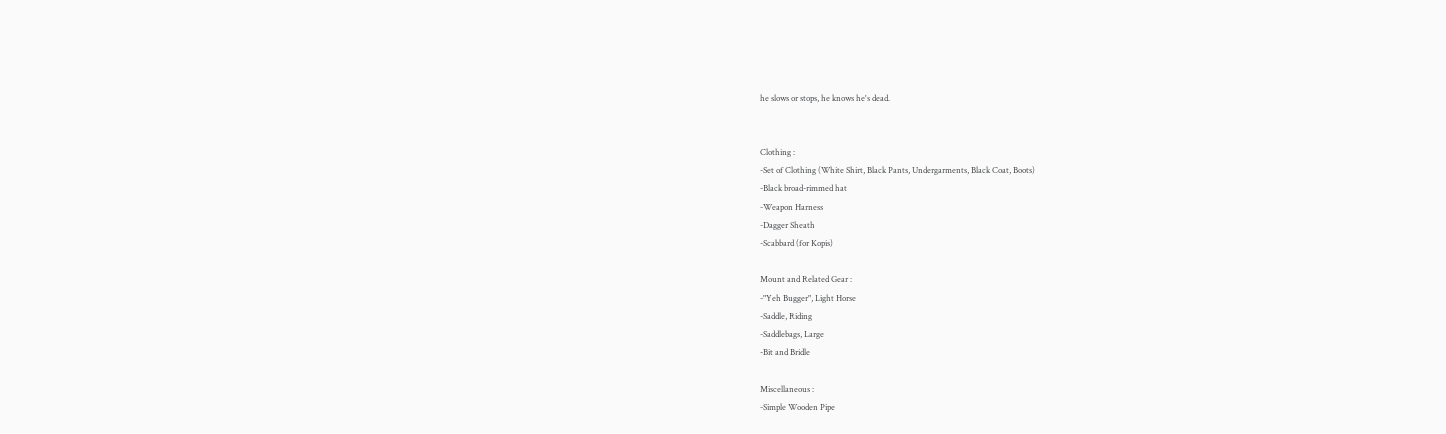he slows or stops, he knows he's dead.


Clothing :
-Set of Clothing (White Shirt, Black Pants, Undergarments, Black Coat, Boots)
-Black broad-rimmed hat
-Weapon Harness
-Dagger Sheath
-Scabbard (for Kopis)

Mount and Related Gear :
-"Yeh Bugger", Light Horse
-Saddle, Riding
-Saddlebags, Large
-Bit and Bridle

Miscellaneous :
-Simple Wooden Pipe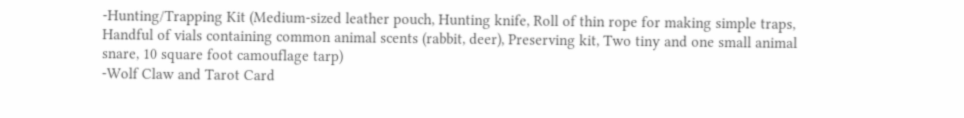-Hunting/Trapping Kit (Medium-sized leather pouch, Hunting knife, Roll of thin rope for making simple traps, Handful of vials containing common animal scents (rabbit, deer), Preserving kit, Two tiny and one small animal snare, 10 square foot camouflage tarp)
-Wolf Claw and Tarot Card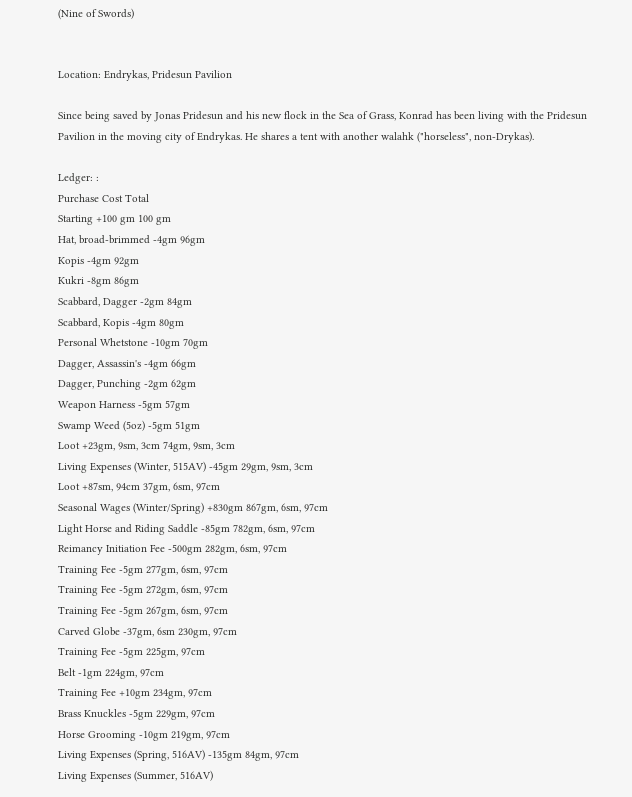(Nine of Swords)


Location: Endrykas, Pridesun Pavilion

Since being saved by Jonas Pridesun and his new flock in the Sea of Grass, Konrad has been living with the Pridesun Pavilion in the moving city of Endrykas. He shares a tent with another walahk ("horseless", non-Drykas).

Ledger: :
Purchase Cost Total
Starting +100 gm 100 gm
Hat, broad-brimmed -4gm 96gm
Kopis -4gm 92gm
Kukri -8gm 86gm
Scabbard, Dagger -2gm 84gm
Scabbard, Kopis -4gm 80gm
Personal Whetstone -10gm 70gm
Dagger, Assassin's -4gm 66gm
Dagger, Punching -2gm 62gm
Weapon Harness -5gm 57gm
Swamp Weed (5oz) -5gm 51gm
Loot +23gm, 9sm, 3cm 74gm, 9sm, 3cm
Living Expenses (Winter, 515AV) -45gm 29gm, 9sm, 3cm
Loot +87sm, 94cm 37gm, 6sm, 97cm
Seasonal Wages (Winter/Spring) +830gm 867gm, 6sm, 97cm
Light Horse and Riding Saddle -85gm 782gm, 6sm, 97cm
Reimancy Initiation Fee -500gm 282gm, 6sm, 97cm
Training Fee -5gm 277gm, 6sm, 97cm
Training Fee -5gm 272gm, 6sm, 97cm
Training Fee -5gm 267gm, 6sm, 97cm
Carved Globe -37gm, 6sm 230gm, 97cm
Training Fee -5gm 225gm, 97cm
Belt -1gm 224gm, 97cm
Training Fee +10gm 234gm, 97cm
Brass Knuckles -5gm 229gm, 97cm
Horse Grooming -10gm 219gm, 97cm
Living Expenses (Spring, 516AV) -135gm 84gm, 97cm
Living Expenses (Summer, 516AV)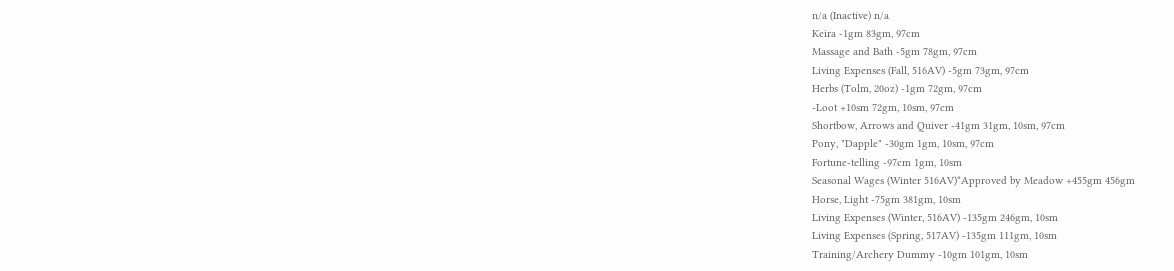n/a (Inactive) n/a
Keira -1gm 83gm, 97cm
Massage and Bath -5gm 78gm, 97cm
Living Expenses (Fall, 516AV) -5gm 73gm, 97cm
Herbs (Tolm, 20oz) -1gm 72gm, 97cm
-Loot +10sm 72gm, 10sm, 97cm
Shortbow, Arrows and Quiver -41gm 31gm, 10sm, 97cm
Pony, "Dapple" -30gm 1gm, 10sm, 97cm
Fortune-telling -97cm 1gm, 10sm
Seasonal Wages (Winter 516AV)*Approved by Meadow +455gm 456gm
Horse, Light -75gm 381gm, 10sm
Living Expenses (Winter, 516AV) -135gm 246gm, 10sm
Living Expenses (Spring, 517AV) -135gm 111gm, 10sm
Training/Archery Dummy -10gm 101gm, 10sm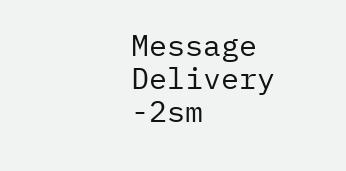Message Delivery -2sm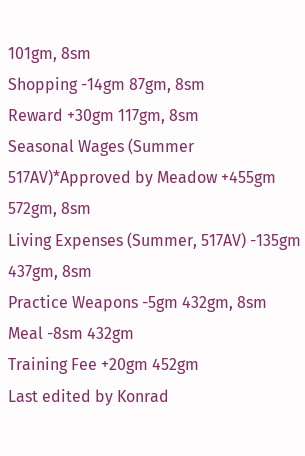101gm, 8sm
Shopping -14gm 87gm, 8sm
Reward +30gm 117gm, 8sm
Seasonal Wages (Summer 517AV)*Approved by Meadow +455gm 572gm, 8sm
Living Expenses (Summer, 517AV) -135gm 437gm, 8sm
Practice Weapons -5gm 432gm, 8sm
Meal -8sm 432gm
Training Fee +20gm 452gm
Last edited by Konrad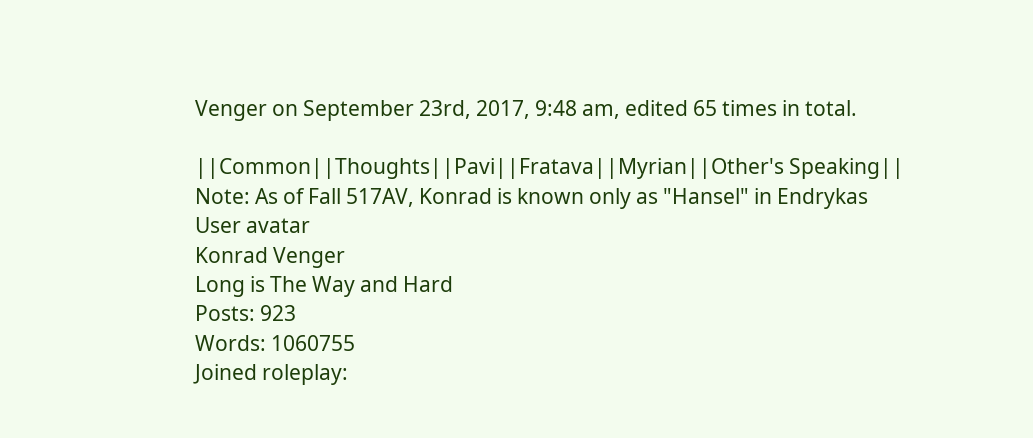Venger on September 23rd, 2017, 9:48 am, edited 65 times in total.

||Common||Thoughts||Pavi||Fratava||Myrian||Other's Speaking||
Note: As of Fall 517AV, Konrad is known only as "Hansel" in Endrykas
User avatar
Konrad Venger
Long is The Way and Hard
Posts: 923
Words: 1060755
Joined roleplay: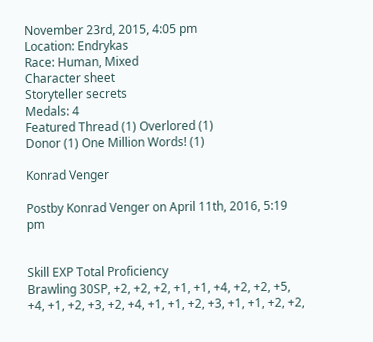November 23rd, 2015, 4:05 pm
Location: Endrykas
Race: Human, Mixed
Character sheet
Storyteller secrets
Medals: 4
Featured Thread (1) Overlored (1)
Donor (1) One Million Words! (1)

Konrad Venger

Postby Konrad Venger on April 11th, 2016, 5:19 pm


Skill EXP Total Proficiency
Brawling 30SP, +2, +2, +2, +1, +1, +4, +2, +2, +5, +4, +1, +2, +3, +2, +4, +1, +1, +2, +3, +1, +1, +2, +2,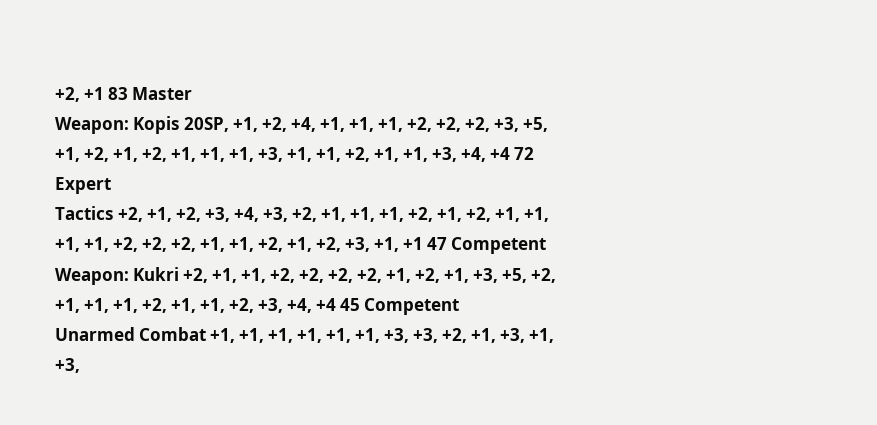+2, +1 83 Master
Weapon: Kopis 20SP, +1, +2, +4, +1, +1, +1, +2, +2, +2, +3, +5, +1, +2, +1, +2, +1, +1, +1, +3, +1, +1, +2, +1, +1, +3, +4, +4 72 Expert
Tactics +2, +1, +2, +3, +4, +3, +2, +1, +1, +1, +2, +1, +2, +1, +1, +1, +1, +2, +2, +2, +1, +1, +2, +1, +2, +3, +1, +1 47 Competent
Weapon: Kukri +2, +1, +1, +2, +2, +2, +2, +1, +2, +1, +3, +5, +2, +1, +1, +1, +2, +1, +1, +2, +3, +4, +4 45 Competent
Unarmed Combat +1, +1, +1, +1, +1, +1, +3, +3, +2, +1, +3, +1, +3,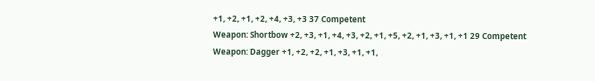+1, +2, +1, +2, +4, +3, +3 37 Competent
Weapon: Shortbow +2, +3, +1, +4, +3, +2, +1, +5, +2, +1, +3, +1, +1 29 Competent
Weapon: Dagger +1, +2, +2, +1, +3, +1, +1,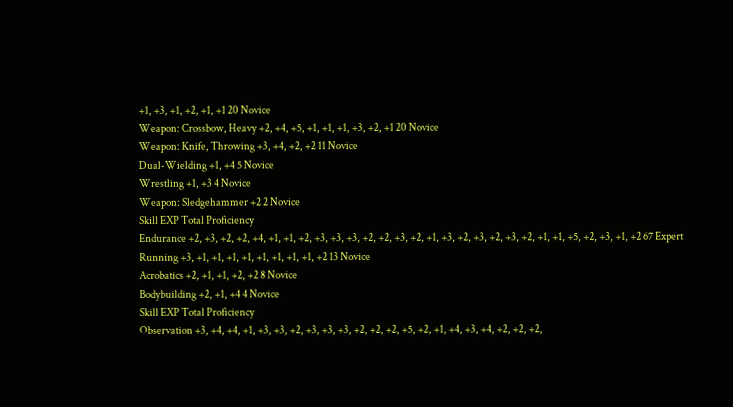+1, +3, +1, +2, +1, +1 20 Novice
Weapon: Crossbow, Heavy +2, +4, +5, +1, +1, +1, +3, +2, +1 20 Novice
Weapon: Knife, Throwing +3, +4, +2, +2 11 Novice
Dual-Wielding +1, +4 5 Novice
Wrestling +1, +3 4 Novice
Weapon: Sledgehammer +2 2 Novice
Skill EXP Total Proficiency
Endurance +2, +3, +2, +2, +4, +1, +1, +2, +3, +3, +3, +2, +2, +3, +2, +1, +3, +2, +3, +2, +3, +2, +1, +1, +5, +2, +3, +1, +2 67 Expert
Running +3, +1, +1, +1, +1, +1, +1, +1, +1, +2 13 Novice
Acrobatics +2, +1, +1, +2, +2 8 Novice
Bodybuilding +2, +1, +4 4 Novice
Skill EXP Total Proficiency
Observation +3, +4, +4, +1, +3, +3, +2, +3, +3, +3, +2, +2, +2, +5, +2, +1, +4, +3, +4, +2, +2, +2,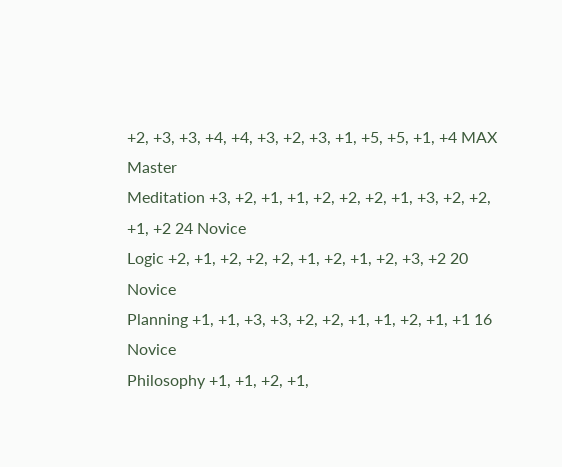+2, +3, +3, +4, +4, +3, +2, +3, +1, +5, +5, +1, +4 MAX Master
Meditation +3, +2, +1, +1, +2, +2, +2, +1, +3, +2, +2, +1, +2 24 Novice
Logic +2, +1, +2, +2, +2, +1, +2, +1, +2, +3, +2 20 Novice
Planning +1, +1, +3, +3, +2, +2, +1, +1, +2, +1, +1 16 Novice
Philosophy +1, +1, +2, +1,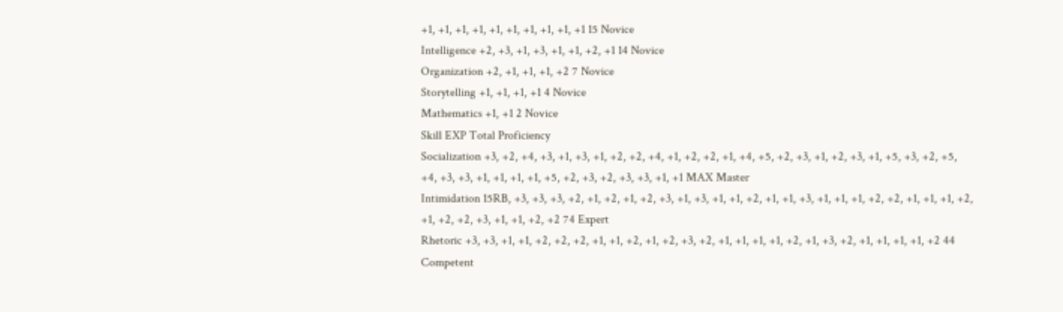+1, +1, +1, +1, +1, +1, +1, +1, +1, +1 15 Novice
Intelligence +2, +3, +1, +3, +1, +1, +2, +1 14 Novice
Organization +2, +1, +1, +1, +2 7 Novice
Storytelling +1, +1, +1, +1 4 Novice
Mathematics +1, +1 2 Novice
Skill EXP Total Proficiency
Socialization +3, +2, +4, +3, +1, +3, +1, +2, +2, +4, +1, +2, +2, +1, +4, +5, +2, +3, +1, +2, +3, +1, +5, +3, +2, +5, +4, +3, +3, +1, +1, +1, +1, +5, +2, +3, +2, +3, +3, +1, +1 MAX Master
Intimidation 15RB, +3, +3, +3, +2, +1, +2, +1, +2, +3, +1, +3, +1, +1, +2, +1, +1, +3, +1, +1, +1, +2, +2, +1, +1, +1, +2, +1, +2, +2, +3, +1, +1, +2, +2 74 Expert
Rhetoric +3, +3, +1, +1, +2, +2, +2, +1, +1, +2, +1, +2, +3, +2, +1, +1, +1, +1, +2, +1, +3, +2, +1, +1, +1, +1, +2 44 Competent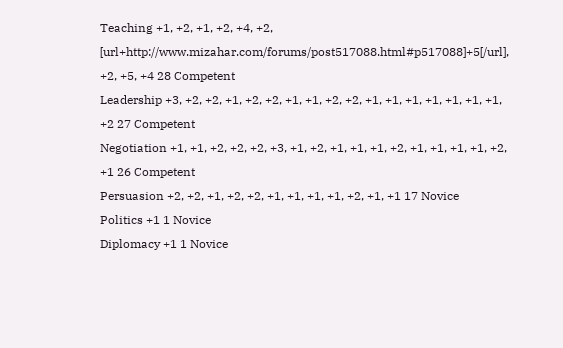Teaching +1, +2, +1, +2, +4, +2, [url+http://www.mizahar.com/forums/post517088.html#p517088]+5[/url], +2, +5, +4 28 Competent
Leadership +3, +2, +2, +1, +2, +2, +1, +1, +2, +2, +1, +1, +1, +1, +1, +1, +1, +2 27 Competent
Negotiation +1, +1, +2, +2, +2, +3, +1, +2, +1, +1, +1, +2, +1, +1, +1, +1, +2, +1 26 Competent
Persuasion +2, +2, +1, +2, +2, +1, +1, +1, +1, +2, +1, +1 17 Novice
Politics +1 1 Novice
Diplomacy +1 1 Novice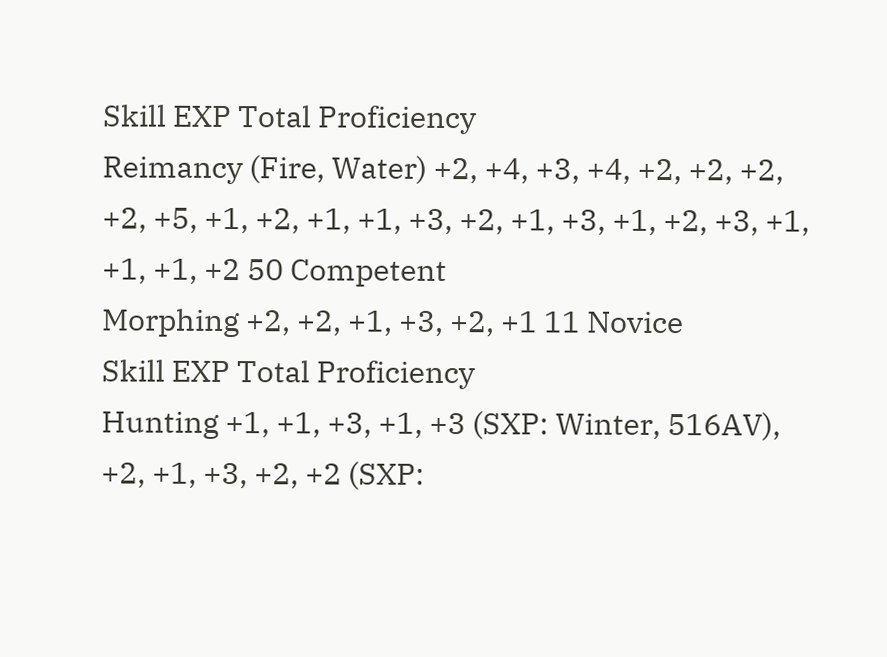Skill EXP Total Proficiency
Reimancy (Fire, Water) +2, +4, +3, +4, +2, +2, +2, +2, +5, +1, +2, +1, +1, +3, +2, +1, +3, +1, +2, +3, +1, +1, +1, +2 50 Competent
Morphing +2, +2, +1, +3, +2, +1 11 Novice
Skill EXP Total Proficiency
Hunting +1, +1, +3, +1, +3 (SXP: Winter, 516AV), +2, +1, +3, +2, +2 (SXP: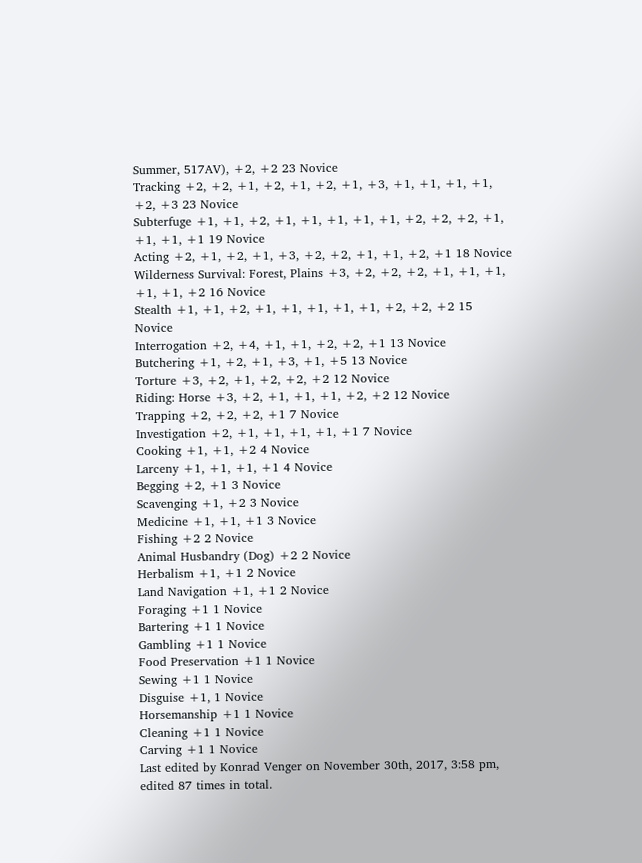Summer, 517AV), +2, +2 23 Novice
Tracking +2, +2, +1, +2, +1, +2, +1, +3, +1, +1, +1, +1, +2, +3 23 Novice
Subterfuge +1, +1, +2, +1, +1, +1, +1, +1, +2, +2, +2, +1, +1, +1, +1 19 Novice
Acting +2, +1, +2, +1, +3, +2, +2, +1, +1, +2, +1 18 Novice
Wilderness Survival: Forest, Plains +3, +2, +2, +2, +1, +1, +1, +1, +1, +2 16 Novice
Stealth +1, +1, +2, +1, +1, +1, +1, +1, +2, +2, +2 15 Novice
Interrogation +2, +4, +1, +1, +2, +2, +1 13 Novice
Butchering +1, +2, +1, +3, +1, +5 13 Novice
Torture +3, +2, +1, +2, +2, +2 12 Novice
Riding: Horse +3, +2, +1, +1, +1, +2, +2 12 Novice
Trapping +2, +2, +2, +1 7 Novice
Investigation +2, +1, +1, +1, +1, +1 7 Novice
Cooking +1, +1, +2 4 Novice
Larceny +1, +1, +1, +1 4 Novice
Begging +2, +1 3 Novice
Scavenging +1, +2 3 Novice
Medicine +1, +1, +1 3 Novice
Fishing +2 2 Novice
Animal Husbandry (Dog) +2 2 Novice
Herbalism +1, +1 2 Novice
Land Navigation +1, +1 2 Novice
Foraging +1 1 Novice
Bartering +1 1 Novice
Gambling +1 1 Novice
Food Preservation +1 1 Novice
Sewing +1 1 Novice
Disguise +1, 1 Novice
Horsemanship +1 1 Novice
Cleaning +1 1 Novice
Carving +1 1 Novice
Last edited by Konrad Venger on November 30th, 2017, 3:58 pm, edited 87 times in total.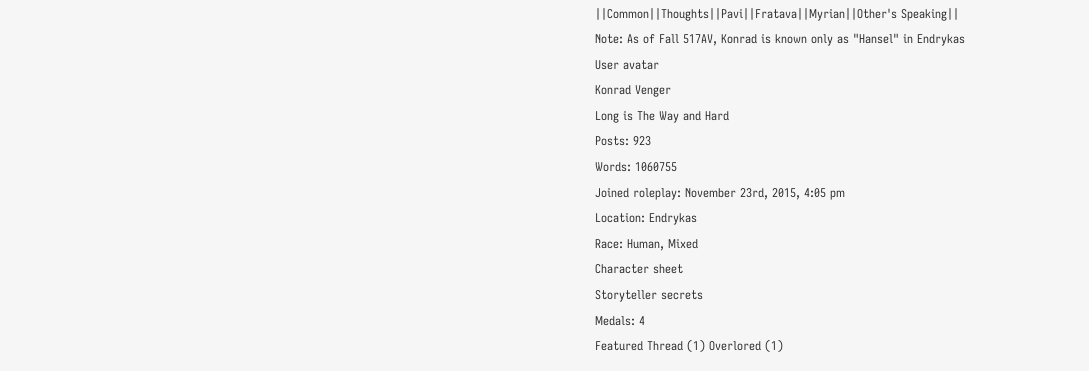||Common||Thoughts||Pavi||Fratava||Myrian||Other's Speaking||
Note: As of Fall 517AV, Konrad is known only as "Hansel" in Endrykas
User avatar
Konrad Venger
Long is The Way and Hard
Posts: 923
Words: 1060755
Joined roleplay: November 23rd, 2015, 4:05 pm
Location: Endrykas
Race: Human, Mixed
Character sheet
Storyteller secrets
Medals: 4
Featured Thread (1) Overlored (1)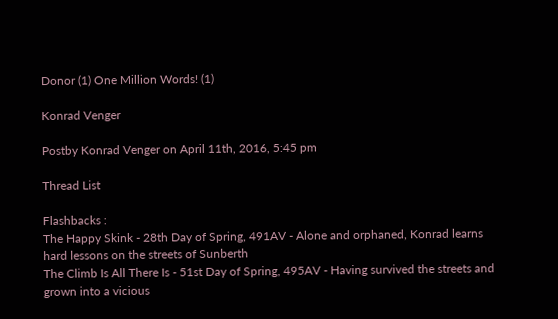Donor (1) One Million Words! (1)

Konrad Venger

Postby Konrad Venger on April 11th, 2016, 5:45 pm

Thread List

Flashbacks :
The Happy Skink - 28th Day of Spring, 491AV - Alone and orphaned, Konrad learns hard lessons on the streets of Sunberth
The Climb Is All There Is - 51st Day of Spring, 495AV - Having survived the streets and grown into a vicious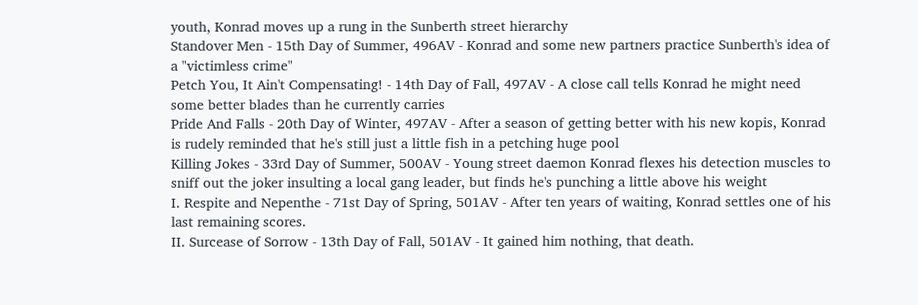youth, Konrad moves up a rung in the Sunberth street hierarchy
Standover Men - 15th Day of Summer, 496AV - Konrad and some new partners practice Sunberth's idea of a "victimless crime"
Petch You, It Ain't Compensating! - 14th Day of Fall, 497AV - A close call tells Konrad he might need some better blades than he currently carries
Pride And Falls - 20th Day of Winter, 497AV - After a season of getting better with his new kopis, Konrad is rudely reminded that he's still just a little fish in a petching huge pool
Killing Jokes - 33rd Day of Summer, 500AV - Young street daemon Konrad flexes his detection muscles to sniff out the joker insulting a local gang leader, but finds he's punching a little above his weight
I. Respite and Nepenthe - 71st Day of Spring, 501AV - After ten years of waiting, Konrad settles one of his last remaining scores.
II. Surcease of Sorrow - 13th Day of Fall, 501AV - It gained him nothing, that death.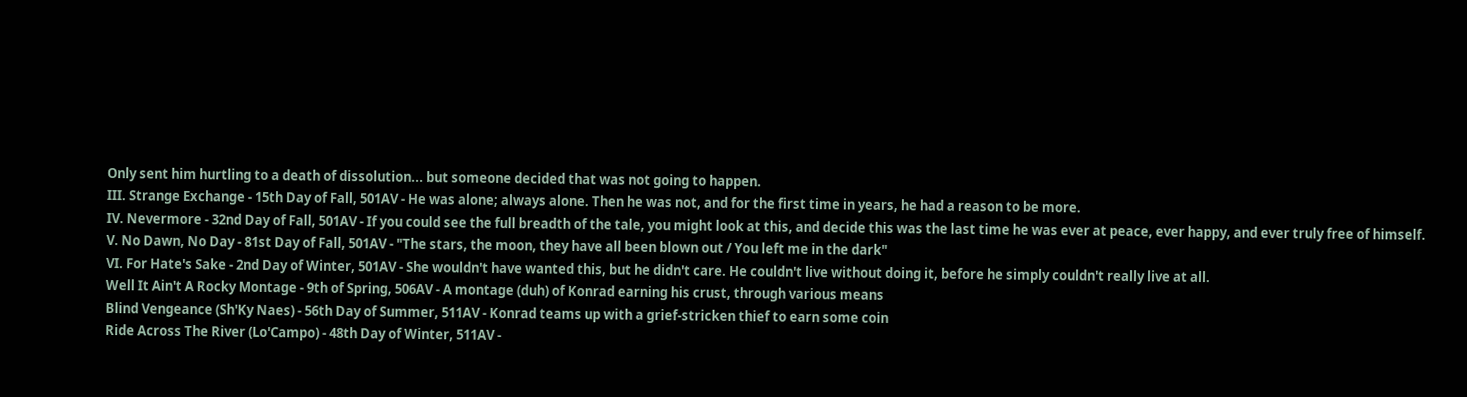Only sent him hurtling to a death of dissolution... but someone decided that was not going to happen.
III. Strange Exchange - 15th Day of Fall, 501AV - He was alone; always alone. Then he was not, and for the first time in years, he had a reason to be more.
IV. Nevermore - 32nd Day of Fall, 501AV - If you could see the full breadth of the tale, you might look at this, and decide this was the last time he was ever at peace, ever happy, and ever truly free of himself.
V. No Dawn, No Day - 81st Day of Fall, 501AV - "The stars, the moon, they have all been blown out / You left me in the dark"
VI. For Hate's Sake - 2nd Day of Winter, 501AV - She wouldn't have wanted this, but he didn't care. He couldn't live without doing it, before he simply couldn't really live at all.
Well It Ain't A Rocky Montage - 9th of Spring, 506AV - A montage (duh) of Konrad earning his crust, through various means
Blind Vengeance (Sh'Ky Naes) - 56th Day of Summer, 511AV - Konrad teams up with a grief-stricken thief to earn some coin
Ride Across The River (Lo'Campo) - 48th Day of Winter, 511AV -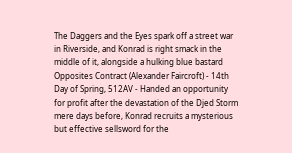The Daggers and the Eyes spark off a street war in Riverside, and Konrad is right smack in the middle of it, alongside a hulking blue bastard
Opposites Contract (Alexander Faircroft) - 14th Day of Spring, 512AV - Handed an opportunity for profit after the devastation of the Djed Storm mere days before, Konrad recruits a mysterious but effective sellsword for the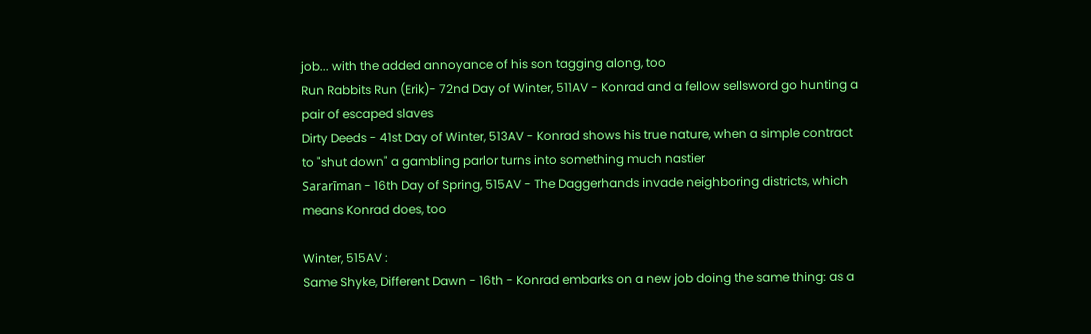job... with the added annoyance of his son tagging along, too
Run Rabbits Run (Erik)- 72nd Day of Winter, 511AV - Konrad and a fellow sellsword go hunting a pair of escaped slaves
Dirty Deeds - 41st Day of Winter, 513AV - Konrad shows his true nature, when a simple contract to "shut down" a gambling parlor turns into something much nastier
Sararīman - 16th Day of Spring, 515AV - The Daggerhands invade neighboring districts, which means Konrad does, too

Winter, 515AV :
Same Shyke, Different Dawn - 16th - Konrad embarks on a new job doing the same thing: as a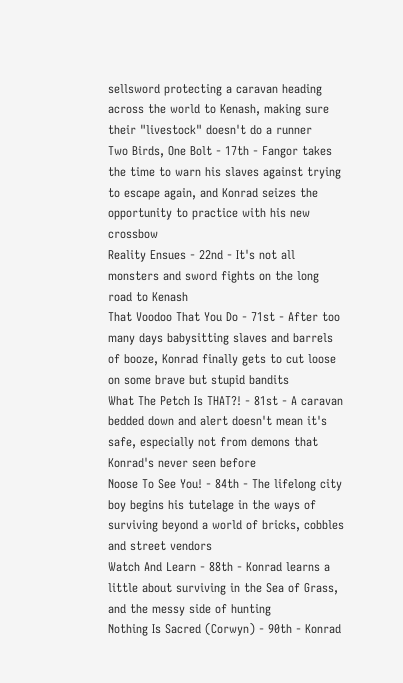sellsword protecting a caravan heading across the world to Kenash, making sure their "livestock" doesn't do a runner
Two Birds, One Bolt - 17th - Fangor takes the time to warn his slaves against trying to escape again, and Konrad seizes the opportunity to practice with his new crossbow
Reality Ensues - 22nd - It's not all monsters and sword fights on the long road to Kenash
That Voodoo That You Do - 71st - After too many days babysitting slaves and barrels of booze, Konrad finally gets to cut loose on some brave but stupid bandits
What The Petch Is THAT?! - 81st - A caravan bedded down and alert doesn't mean it's safe, especially not from demons that Konrad's never seen before
Noose To See You! - 84th - The lifelong city boy begins his tutelage in the ways of surviving beyond a world of bricks, cobbles and street vendors
Watch And Learn - 88th - Konrad learns a little about surviving in the Sea of Grass, and the messy side of hunting
Nothing Is Sacred (Corwyn) - 90th - Konrad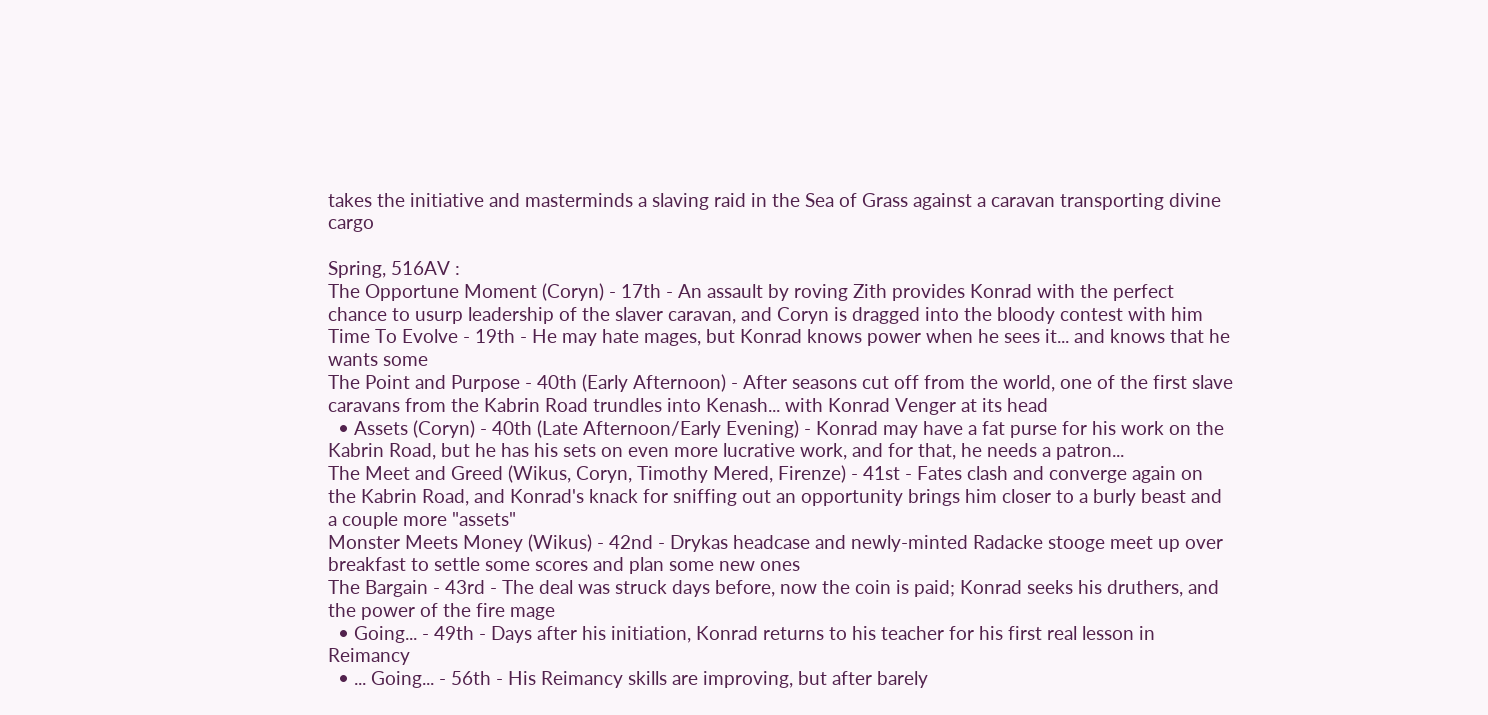takes the initiative and masterminds a slaving raid in the Sea of Grass against a caravan transporting divine cargo

Spring, 516AV :
The Opportune Moment (Coryn) - 17th - An assault by roving Zith provides Konrad with the perfect chance to usurp leadership of the slaver caravan, and Coryn is dragged into the bloody contest with him
Time To Evolve - 19th - He may hate mages, but Konrad knows power when he sees it... and knows that he wants some
The Point and Purpose - 40th (Early Afternoon) - After seasons cut off from the world, one of the first slave caravans from the Kabrin Road trundles into Kenash... with Konrad Venger at its head
  • Assets (Coryn) - 40th (Late Afternoon/Early Evening) - Konrad may have a fat purse for his work on the Kabrin Road, but he has his sets on even more lucrative work, and for that, he needs a patron...
The Meet and Greed (Wikus, Coryn, Timothy Mered, Firenze) - 41st - Fates clash and converge again on the Kabrin Road, and Konrad's knack for sniffing out an opportunity brings him closer to a burly beast and a couple more "assets"
Monster Meets Money (Wikus) - 42nd - Drykas headcase and newly-minted Radacke stooge meet up over breakfast to settle some scores and plan some new ones
The Bargain - 43rd - The deal was struck days before, now the coin is paid; Konrad seeks his druthers, and the power of the fire mage
  • Going... - 49th - Days after his initiation, Konrad returns to his teacher for his first real lesson in Reimancy
  • ... Going... - 56th - His Reimancy skills are improving, but after barely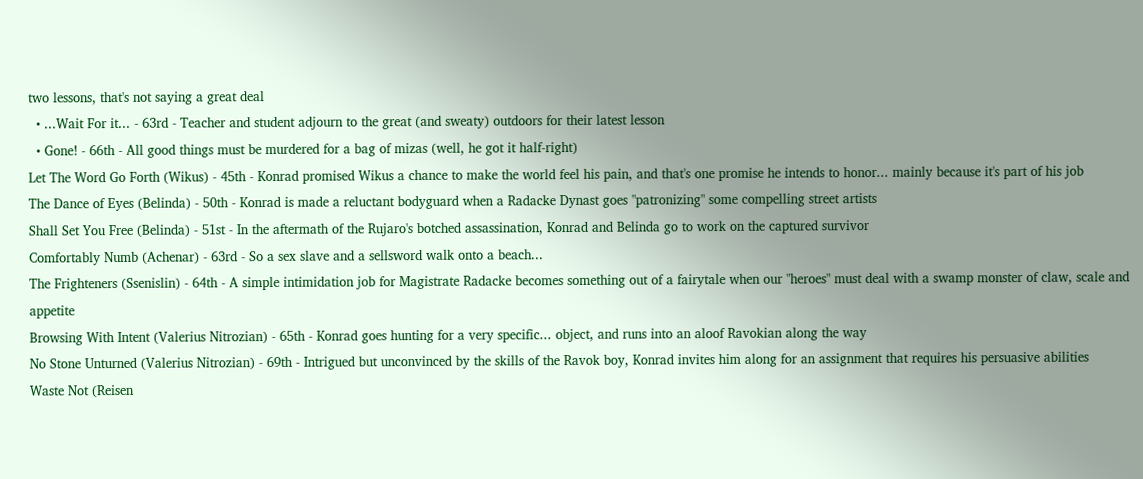two lessons, that's not saying a great deal
  • ...Wait For it... - 63rd - Teacher and student adjourn to the great (and sweaty) outdoors for their latest lesson
  • Gone! - 66th - All good things must be murdered for a bag of mizas (well, he got it half-right)
Let The Word Go Forth (Wikus) - 45th - Konrad promised Wikus a chance to make the world feel his pain, and that's one promise he intends to honor... mainly because it's part of his job
The Dance of Eyes (Belinda) - 50th - Konrad is made a reluctant bodyguard when a Radacke Dynast goes "patronizing" some compelling street artists
Shall Set You Free (Belinda) - 51st - In the aftermath of the Rujaro's botched assassination, Konrad and Belinda go to work on the captured survivor
Comfortably Numb (Achenar) - 63rd - So a sex slave and a sellsword walk onto a beach...
The Frighteners (Ssenislin) - 64th - A simple intimidation job for Magistrate Radacke becomes something out of a fairytale when our "heroes" must deal with a swamp monster of claw, scale and appetite
Browsing With Intent (Valerius Nitrozian) - 65th - Konrad goes hunting for a very specific... object, and runs into an aloof Ravokian along the way
No Stone Unturned (Valerius Nitrozian) - 69th - Intrigued but unconvinced by the skills of the Ravok boy, Konrad invites him along for an assignment that requires his persuasive abilities
Waste Not (Reisen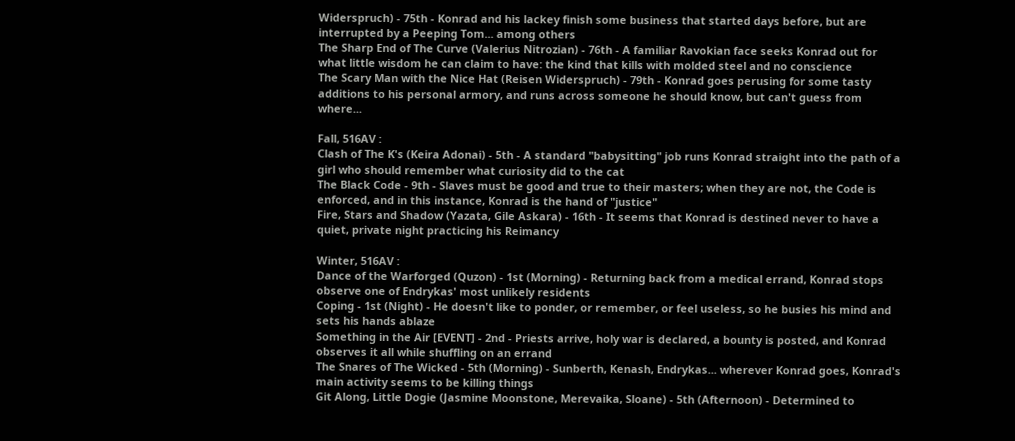Widerspruch) - 75th - Konrad and his lackey finish some business that started days before, but are interrupted by a Peeping Tom... among others
The Sharp End of The Curve (Valerius Nitrozian) - 76th - A familiar Ravokian face seeks Konrad out for what little wisdom he can claim to have: the kind that kills with molded steel and no conscience
The Scary Man with the Nice Hat (Reisen Widerspruch) - 79th - Konrad goes perusing for some tasty additions to his personal armory, and runs across someone he should know, but can't guess from where...

Fall, 516AV :
Clash of The K's (Keira Adonai) - 5th - A standard "babysitting" job runs Konrad straight into the path of a girl who should remember what curiosity did to the cat
The Black Code - 9th - Slaves must be good and true to their masters; when they are not, the Code is enforced, and in this instance, Konrad is the hand of "justice"
Fire, Stars and Shadow (Yazata, Gile Askara) - 16th - It seems that Konrad is destined never to have a quiet, private night practicing his Reimancy

Winter, 516AV :
Dance of the Warforged (Quzon) - 1st (Morning) - Returning back from a medical errand, Konrad stops observe one of Endrykas' most unlikely residents
Coping - 1st (Night) - He doesn't like to ponder, or remember, or feel useless, so he busies his mind and sets his hands ablaze
Something in the Air [EVENT] - 2nd - Priests arrive, holy war is declared, a bounty is posted, and Konrad observes it all while shuffling on an errand
The Snares of The Wicked - 5th (Morning) - Sunberth, Kenash, Endrykas... wherever Konrad goes, Konrad's main activity seems to be killing things
Git Along, Little Dogie (Jasmine Moonstone, Merevaika, Sloane) - 5th (Afternoon) - Determined to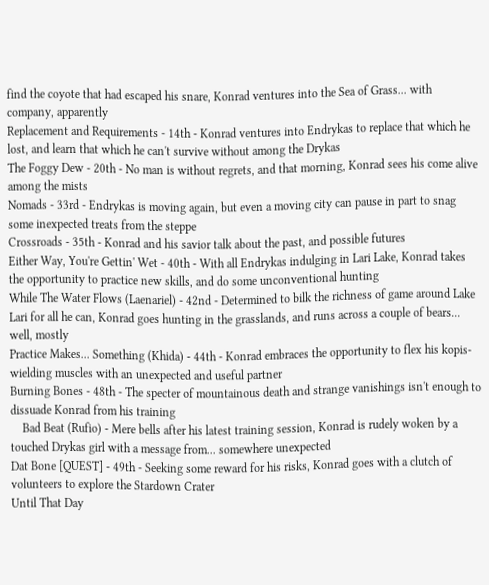find the coyote that had escaped his snare, Konrad ventures into the Sea of Grass... with company, apparently
Replacement and Requirements - 14th - Konrad ventures into Endrykas to replace that which he lost, and learn that which he can't survive without among the Drykas
The Foggy Dew - 20th - No man is without regrets, and that morning, Konrad sees his come alive among the mists
Nomads - 33rd - Endrykas is moving again, but even a moving city can pause in part to snag some inexpected treats from the steppe
Crossroads - 35th - Konrad and his savior talk about the past, and possible futures
Either Way, You're Gettin' Wet - 40th - With all Endrykas indulging in Lari Lake, Konrad takes the opportunity to practice new skills, and do some unconventional hunting
While The Water Flows (Laenariel) - 42nd - Determined to bilk the richness of game around Lake Lari for all he can, Konrad goes hunting in the grasslands, and runs across a couple of bears... well, mostly
Practice Makes... Something (Khida) - 44th - Konrad embraces the opportunity to flex his kopis-wielding muscles with an unexpected and useful partner
Burning Bones - 48th - The specter of mountainous death and strange vanishings isn't enough to dissuade Konrad from his training
    Bad Beat (Rufio) - Mere bells after his latest training session, Konrad is rudely woken by a touched Drykas girl with a message from... somewhere unexpected
Dat Bone [QUEST] - 49th - Seeking some reward for his risks, Konrad goes with a clutch of volunteers to explore the Stardown Crater
Until That Day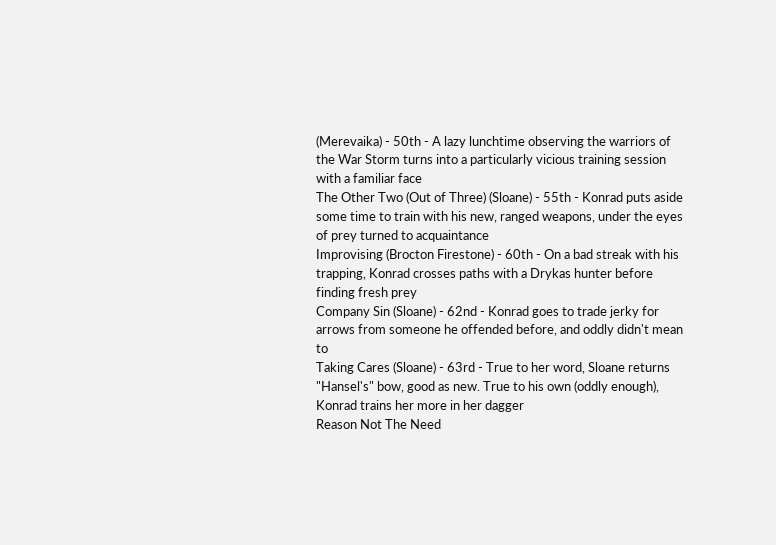(Merevaika) - 50th - A lazy lunchtime observing the warriors of the War Storm turns into a particularly vicious training session with a familiar face
The Other Two (Out of Three) (Sloane) - 55th - Konrad puts aside some time to train with his new, ranged weapons, under the eyes of prey turned to acquaintance
Improvising (Brocton Firestone) - 60th - On a bad streak with his trapping, Konrad crosses paths with a Drykas hunter before finding fresh prey
Company Sin (Sloane) - 62nd - Konrad goes to trade jerky for arrows from someone he offended before, and oddly didn't mean to
Taking Cares (Sloane) - 63rd - True to her word, Sloane returns "Hansel's" bow, good as new. True to his own (oddly enough), Konrad trains her more in her dagger
Reason Not The Need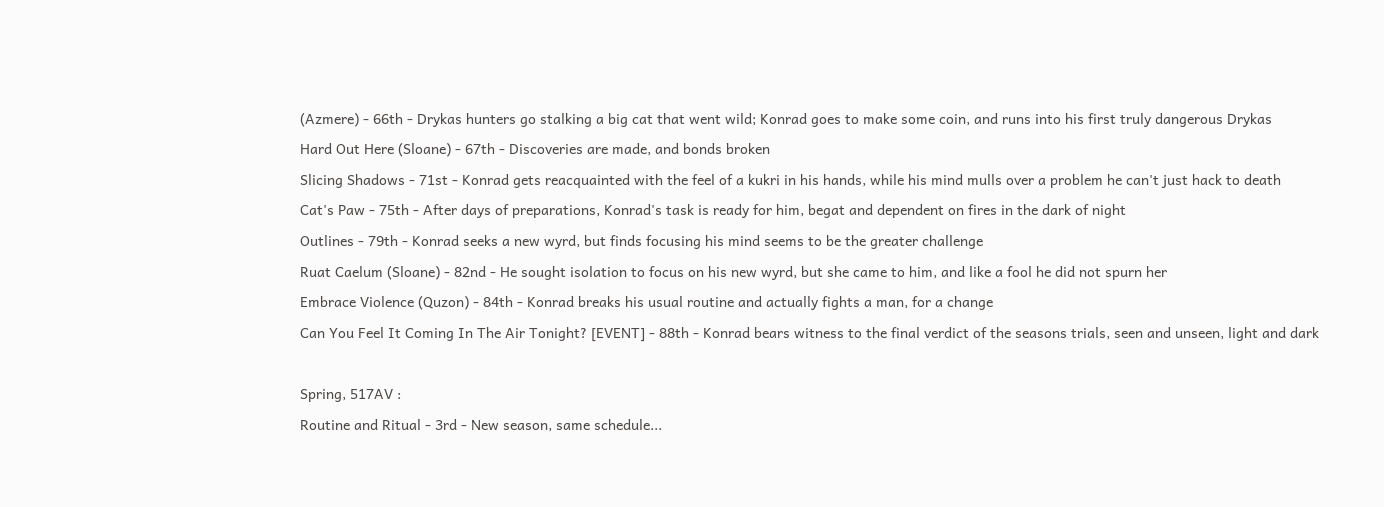(Azmere) - 66th - Drykas hunters go stalking a big cat that went wild; Konrad goes to make some coin, and runs into his first truly dangerous Drykas
Hard Out Here (Sloane) - 67th - Discoveries are made, and bonds broken
Slicing Shadows - 71st - Konrad gets reacquainted with the feel of a kukri in his hands, while his mind mulls over a problem he can't just hack to death
Cat's Paw - 75th - After days of preparations, Konrad's task is ready for him, begat and dependent on fires in the dark of night
Outlines - 79th - Konrad seeks a new wyrd, but finds focusing his mind seems to be the greater challenge
Ruat Caelum (Sloane) - 82nd - He sought isolation to focus on his new wyrd, but she came to him, and like a fool he did not spurn her
Embrace Violence (Quzon) - 84th - Konrad breaks his usual routine and actually fights a man, for a change
Can You Feel It Coming In The Air Tonight? [EVENT] - 88th - Konrad bears witness to the final verdict of the seasons trials, seen and unseen, light and dark

Spring, 517AV :
Routine and Ritual - 3rd - New season, same schedule...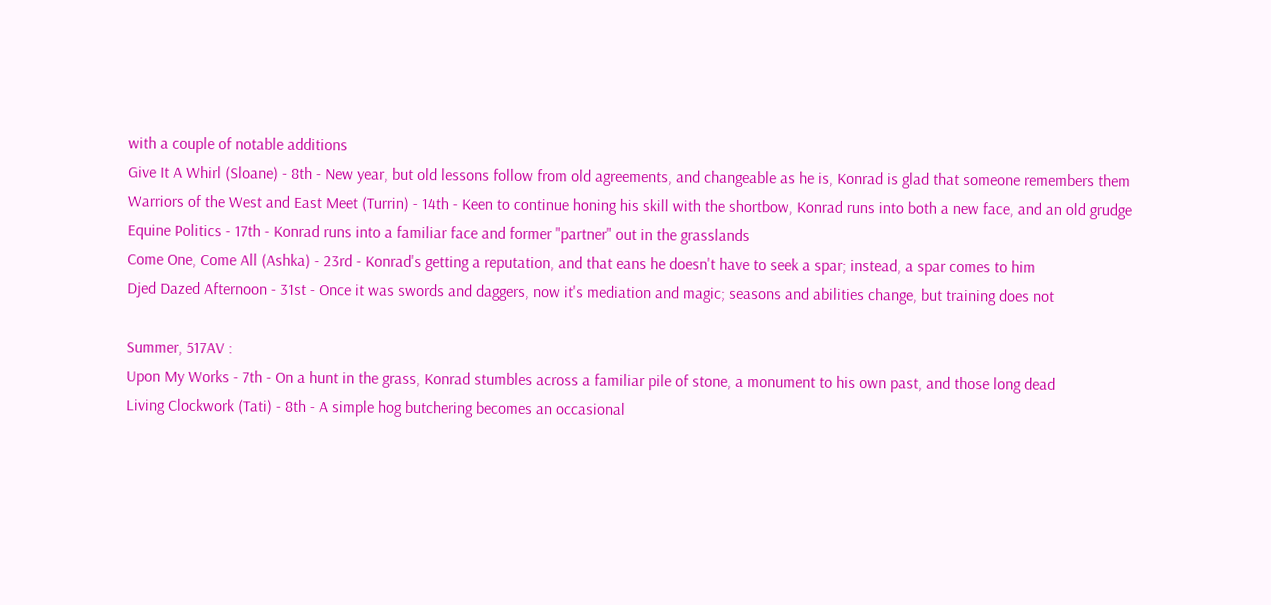with a couple of notable additions
Give It A Whirl (Sloane) - 8th - New year, but old lessons follow from old agreements, and changeable as he is, Konrad is glad that someone remembers them
Warriors of the West and East Meet (Turrin) - 14th - Keen to continue honing his skill with the shortbow, Konrad runs into both a new face, and an old grudge
Equine Politics - 17th - Konrad runs into a familiar face and former "partner" out in the grasslands
Come One, Come All (Ashka) - 23rd - Konrad's getting a reputation, and that eans he doesn't have to seek a spar; instead, a spar comes to him
Djed Dazed Afternoon - 31st - Once it was swords and daggers, now it's mediation and magic; seasons and abilities change, but training does not

Summer, 517AV :
Upon My Works - 7th - On a hunt in the grass, Konrad stumbles across a familiar pile of stone, a monument to his own past, and those long dead
Living Clockwork (Tati) - 8th - A simple hog butchering becomes an occasional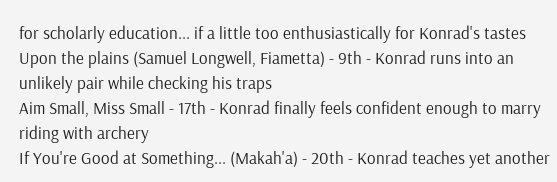for scholarly education... if a little too enthusiastically for Konrad's tastes
Upon the plains (Samuel Longwell, Fiametta) - 9th - Konrad runs into an unlikely pair while checking his traps
Aim Small, Miss Small - 17th - Konrad finally feels confident enough to marry riding with archery
If You're Good at Something... (Makah'a) - 20th - Konrad teaches yet another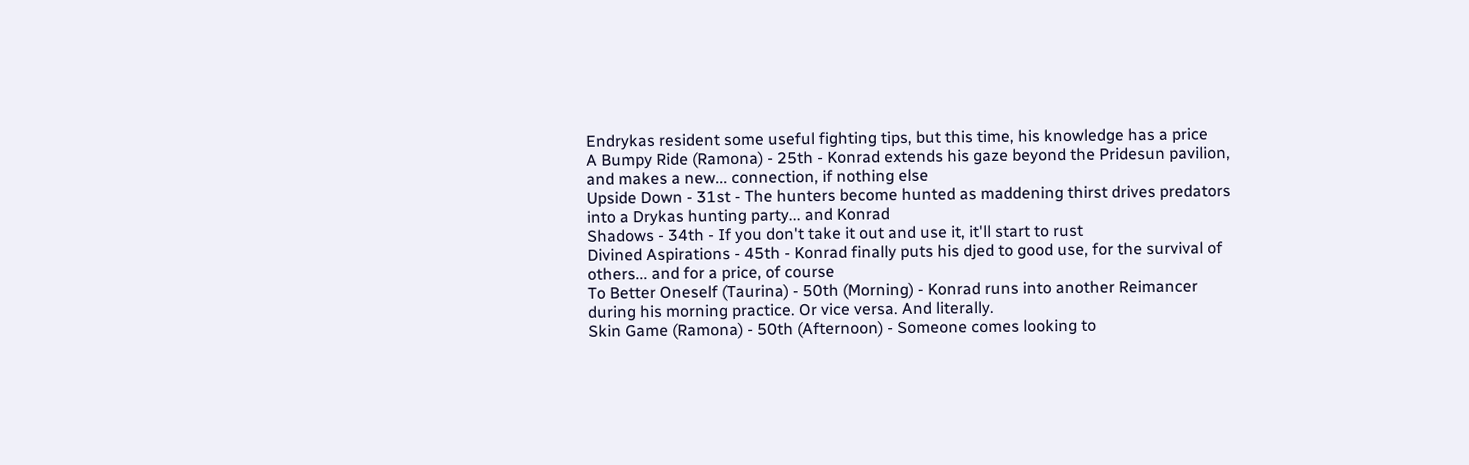Endrykas resident some useful fighting tips, but this time, his knowledge has a price
A Bumpy Ride (Ramona) - 25th - Konrad extends his gaze beyond the Pridesun pavilion, and makes a new... connection, if nothing else
Upside Down - 31st - The hunters become hunted as maddening thirst drives predators into a Drykas hunting party... and Konrad
Shadows - 34th - If you don't take it out and use it, it'll start to rust
Divined Aspirations - 45th - Konrad finally puts his djed to good use, for the survival of others... and for a price, of course
To Better Oneself (Taurina) - 50th (Morning) - Konrad runs into another Reimancer during his morning practice. Or vice versa. And literally.
Skin Game (Ramona) - 50th (Afternoon) - Someone comes looking to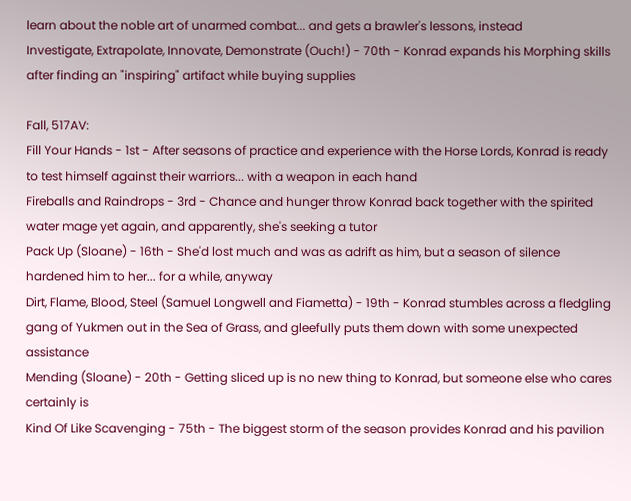learn about the noble art of unarmed combat... and gets a brawler's lessons, instead
Investigate, Extrapolate, Innovate, Demonstrate (Ouch!) - 70th - Konrad expands his Morphing skills after finding an "inspiring" artifact while buying supplies

Fall, 517AV:
Fill Your Hands - 1st - After seasons of practice and experience with the Horse Lords, Konrad is ready to test himself against their warriors... with a weapon in each hand
Fireballs and Raindrops - 3rd - Chance and hunger throw Konrad back together with the spirited water mage yet again, and apparently, she's seeking a tutor
Pack Up (Sloane) - 16th - She'd lost much and was as adrift as him, but a season of silence hardened him to her... for a while, anyway
Dirt, Flame, Blood, Steel (Samuel Longwell and Fiametta) - 19th - Konrad stumbles across a fledgling gang of Yukmen out in the Sea of Grass, and gleefully puts them down with some unexpected assistance
Mending (Sloane) - 20th - Getting sliced up is no new thing to Konrad, but someone else who cares certainly is
Kind Of Like Scavenging - 75th - The biggest storm of the season provides Konrad and his pavilion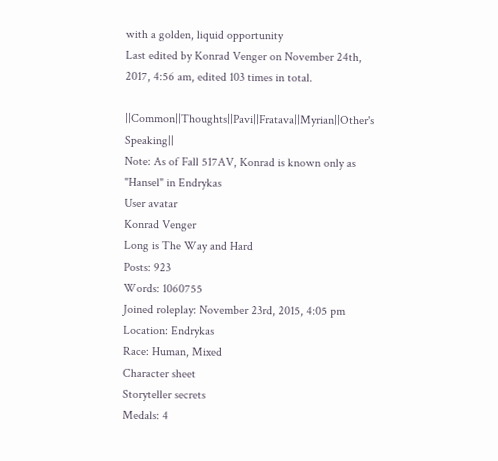with a golden, liquid opportunity
Last edited by Konrad Venger on November 24th, 2017, 4:56 am, edited 103 times in total.

||Common||Thoughts||Pavi||Fratava||Myrian||Other's Speaking||
Note: As of Fall 517AV, Konrad is known only as "Hansel" in Endrykas
User avatar
Konrad Venger
Long is The Way and Hard
Posts: 923
Words: 1060755
Joined roleplay: November 23rd, 2015, 4:05 pm
Location: Endrykas
Race: Human, Mixed
Character sheet
Storyteller secrets
Medals: 4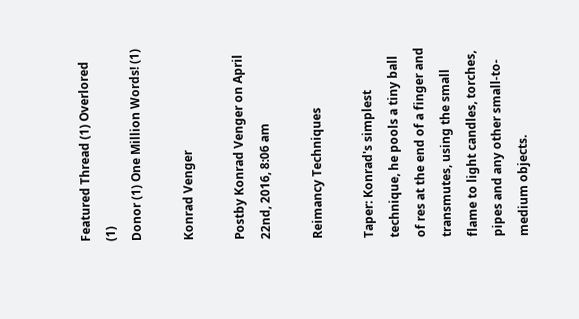Featured Thread (1) Overlored (1)
Donor (1) One Million Words! (1)

Konrad Venger

Postby Konrad Venger on April 22nd, 2016, 8:06 am

Reimancy Techniques

Taper: Konrad's simplest technique, he pools a tiny ball of res at the end of a finger and transmutes, using the small flame to light candles, torches, pipes and any other small-to-medium objects.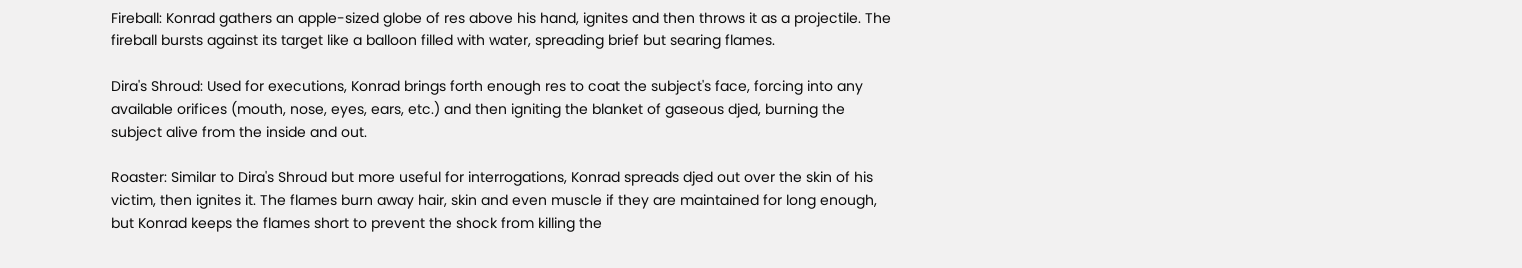Fireball: Konrad gathers an apple-sized globe of res above his hand, ignites and then throws it as a projectile. The fireball bursts against its target like a balloon filled with water, spreading brief but searing flames.

Dira's Shroud: Used for executions, Konrad brings forth enough res to coat the subject's face, forcing into any available orifices (mouth, nose, eyes, ears, etc.) and then igniting the blanket of gaseous djed, burning the subject alive from the inside and out.

Roaster: Similar to Dira's Shroud but more useful for interrogations, Konrad spreads djed out over the skin of his victim, then ignites it. The flames burn away hair, skin and even muscle if they are maintained for long enough, but Konrad keeps the flames short to prevent the shock from killing the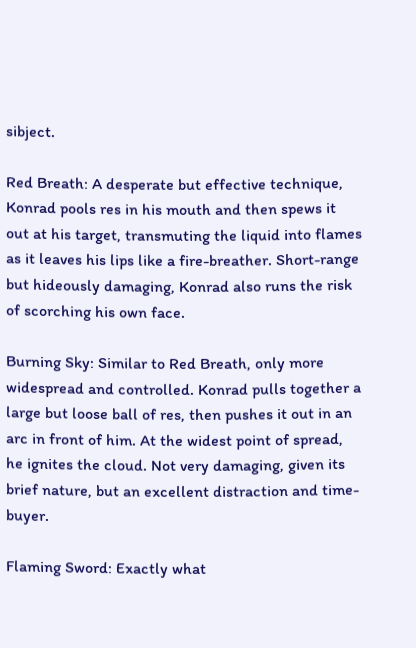sibject.

Red Breath: A desperate but effective technique, Konrad pools res in his mouth and then spews it out at his target, transmuting the liquid into flames as it leaves his lips like a fire-breather. Short-range but hideously damaging, Konrad also runs the risk of scorching his own face.

Burning Sky: Similar to Red Breath, only more widespread and controlled. Konrad pulls together a large but loose ball of res, then pushes it out in an arc in front of him. At the widest point of spread, he ignites the cloud. Not very damaging, given its brief nature, but an excellent distraction and time-buyer.

Flaming Sword: Exactly what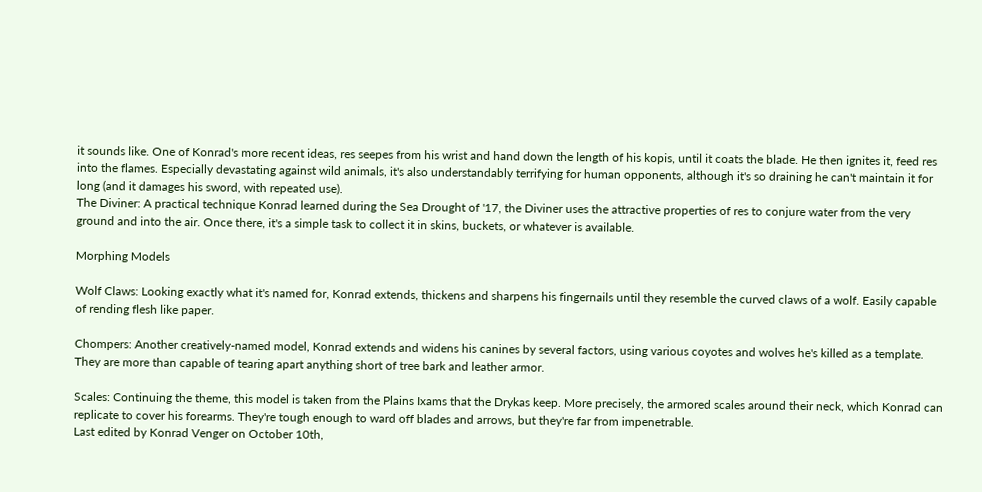it sounds like. One of Konrad's more recent ideas, res seepes from his wrist and hand down the length of his kopis, until it coats the blade. He then ignites it, feed res into the flames. Especially devastating against wild animals, it's also understandably terrifying for human opponents, although it's so draining he can't maintain it for long (and it damages his sword, with repeated use).
The Diviner: A practical technique Konrad learned during the Sea Drought of '17, the Diviner uses the attractive properties of res to conjure water from the very ground and into the air. Once there, it's a simple task to collect it in skins, buckets, or whatever is available.

Morphing Models

Wolf Claws: Looking exactly what it's named for, Konrad extends, thickens and sharpens his fingernails until they resemble the curved claws of a wolf. Easily capable of rending flesh like paper.

Chompers: Another creatively-named model, Konrad extends and widens his canines by several factors, using various coyotes and wolves he's killed as a template. They are more than capable of tearing apart anything short of tree bark and leather armor.

Scales: Continuing the theme, this model is taken from the Plains Ixams that the Drykas keep. More precisely, the armored scales around their neck, which Konrad can replicate to cover his forearms. They're tough enough to ward off blades and arrows, but they're far from impenetrable.
Last edited by Konrad Venger on October 10th,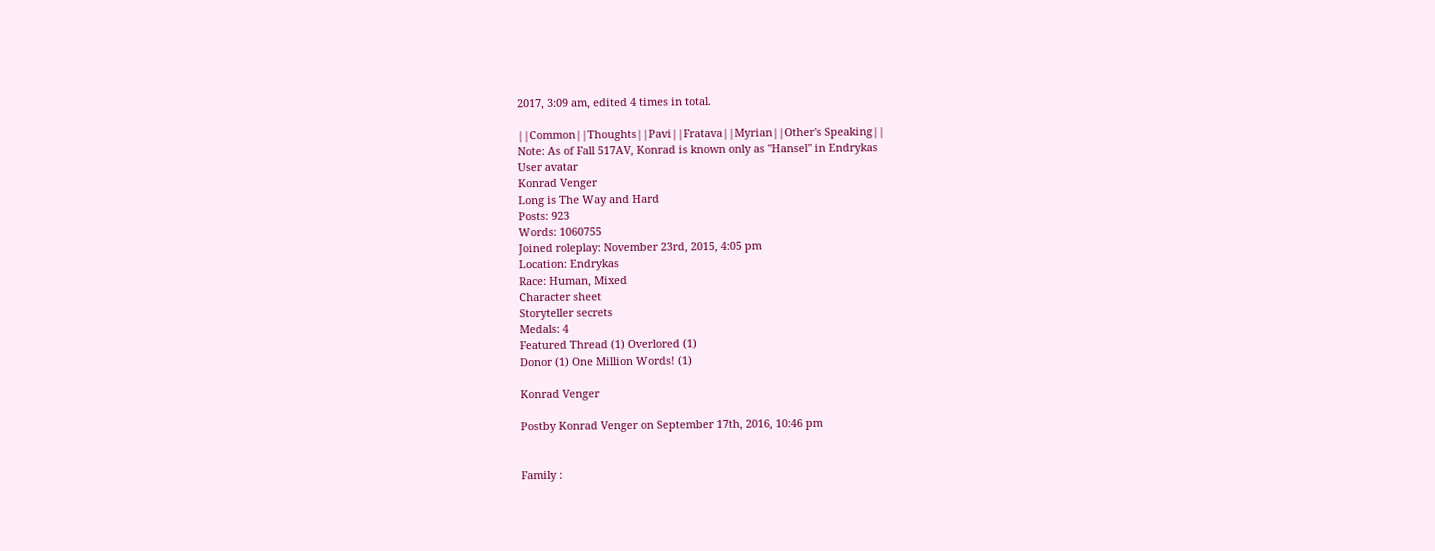2017, 3:09 am, edited 4 times in total.

||Common||Thoughts||Pavi||Fratava||Myrian||Other's Speaking||
Note: As of Fall 517AV, Konrad is known only as "Hansel" in Endrykas
User avatar
Konrad Venger
Long is The Way and Hard
Posts: 923
Words: 1060755
Joined roleplay: November 23rd, 2015, 4:05 pm
Location: Endrykas
Race: Human, Mixed
Character sheet
Storyteller secrets
Medals: 4
Featured Thread (1) Overlored (1)
Donor (1) One Million Words! (1)

Konrad Venger

Postby Konrad Venger on September 17th, 2016, 10:46 pm


Family :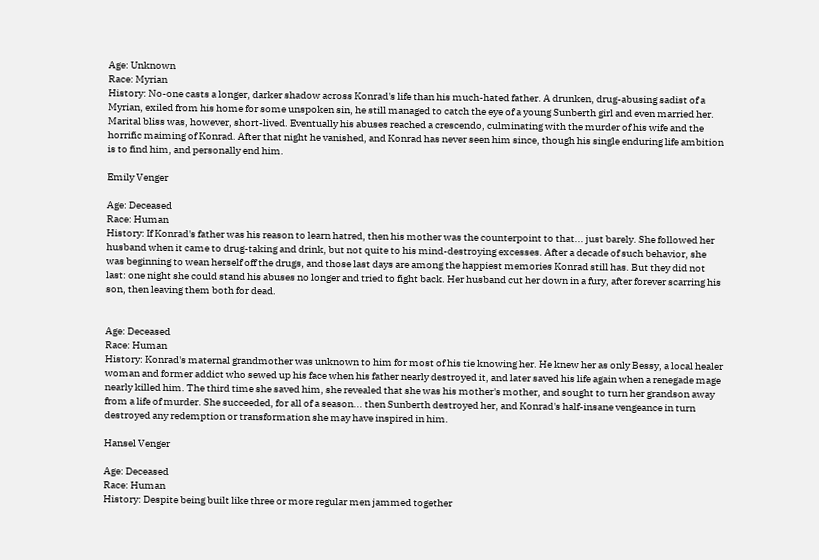Age: Unknown
Race: Myrian
History: No-one casts a longer, darker shadow across Konrad's life than his much-hated father. A drunken, drug-abusing sadist of a Myrian, exiled from his home for some unspoken sin, he still managed to catch the eye of a young Sunberth girl and even married her. Marital bliss was, however, short-lived. Eventually his abuses reached a crescendo, culminating with the murder of his wife and the horrific maiming of Konrad. After that night he vanished, and Konrad has never seen him since, though his single enduring life ambition is to find him, and personally end him.

Emily Venger

Age: Deceased
Race: Human
History: If Konrad's father was his reason to learn hatred, then his mother was the counterpoint to that... just barely. She followed her husband when it came to drug-taking and drink, but not quite to his mind-destroying excesses. After a decade of such behavior, she was beginning to wean herself off the drugs, and those last days are among the happiest memories Konrad still has. But they did not last: one night she could stand his abuses no longer and tried to fight back. Her husband cut her down in a fury, after forever scarring his son, then leaving them both for dead.


Age: Deceased
Race: Human
History: Konrad's maternal grandmother was unknown to him for most of his tie knowing her. He knew her as only Bessy, a local healer woman and former addict who sewed up his face when his father nearly destroyed it, and later saved his life again when a renegade mage nearly killed him. The third time she saved him, she revealed that she was his mother's mother, and sought to turn her grandson away from a life of murder. She succeeded, for all of a season... then Sunberth destroyed her, and Konrad's half-insane vengeance in turn destroyed any redemption or transformation she may have inspired in him.

Hansel Venger

Age: Deceased
Race: Human
History: Despite being built like three or more regular men jammed together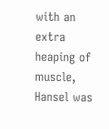with an extra heaping of muscle, Hansel was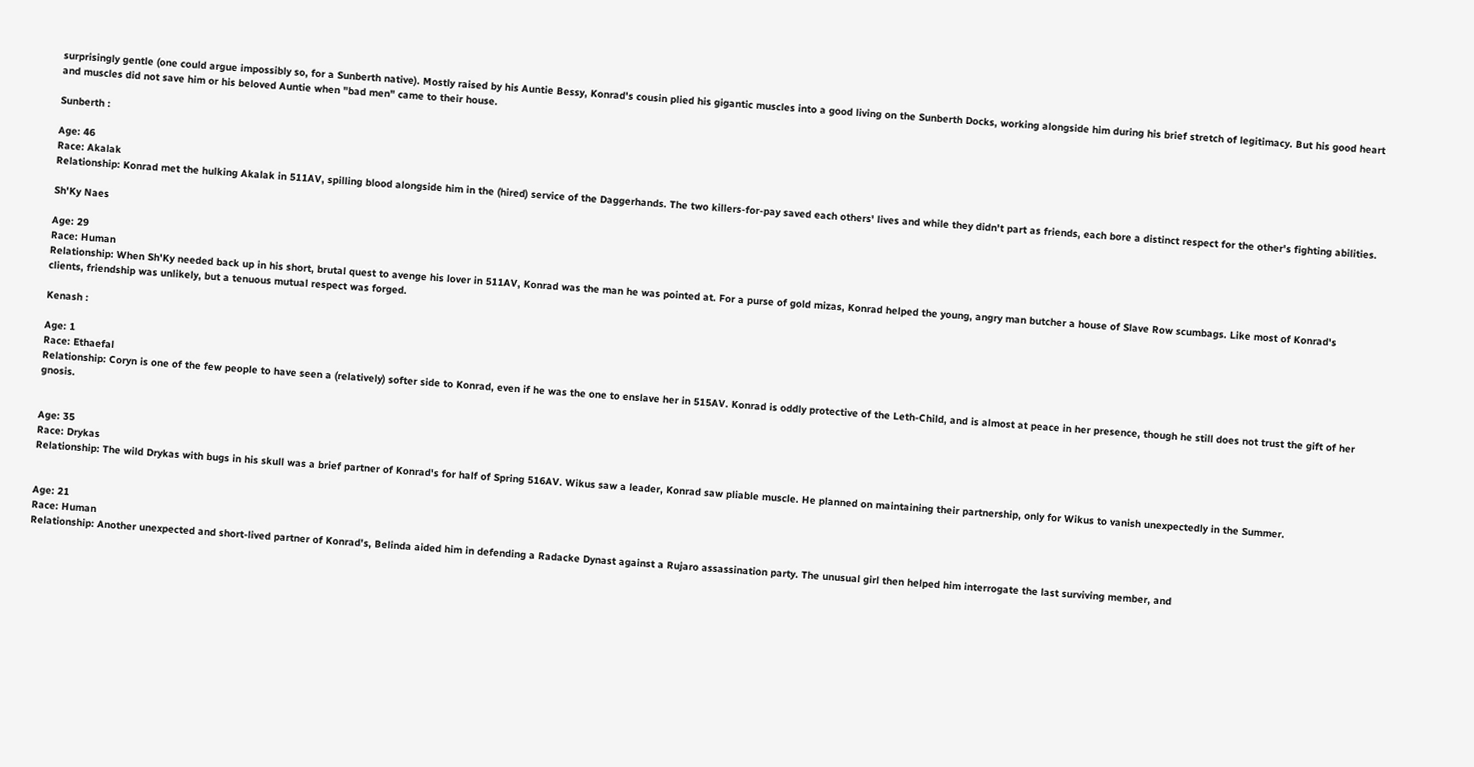surprisingly gentle (one could argue impossibly so, for a Sunberth native). Mostly raised by his Auntie Bessy, Konrad's cousin plied his gigantic muscles into a good living on the Sunberth Docks, working alongside him during his brief stretch of legitimacy. But his good heart and muscles did not save him or his beloved Auntie when "bad men" came to their house.

Sunberth :

Age: 46
Race: Akalak
Relationship: Konrad met the hulking Akalak in 511AV, spilling blood alongside him in the (hired) service of the Daggerhands. The two killers-for-pay saved each others' lives and while they didn't part as friends, each bore a distinct respect for the other's fighting abilities.

Sh'Ky Naes

Age: 29
Race: Human
Relationship: When Sh'Ky needed back up in his short, brutal quest to avenge his lover in 511AV, Konrad was the man he was pointed at. For a purse of gold mizas, Konrad helped the young, angry man butcher a house of Slave Row scumbags. Like most of Konrad's clients, friendship was unlikely, but a tenuous mutual respect was forged.

Kenash :

Age: 1
Race: Ethaefal
Relationship: Coryn is one of the few people to have seen a (relatively) softer side to Konrad, even if he was the one to enslave her in 515AV. Konrad is oddly protective of the Leth-Child, and is almost at peace in her presence, though he still does not trust the gift of her gnosis.


Age: 35
Race: Drykas
Relationship: The wild Drykas with bugs in his skull was a brief partner of Konrad's for half of Spring 516AV. Wikus saw a leader, Konrad saw pliable muscle. He planned on maintaining their partnership, only for Wikus to vanish unexpectedly in the Summer.


Age: 21
Race: Human
Relationship: Another unexpected and short-lived partner of Konrad's, Belinda aided him in defending a Radacke Dynast against a Rujaro assassination party. The unusual girl then helped him interrogate the last surviving member, and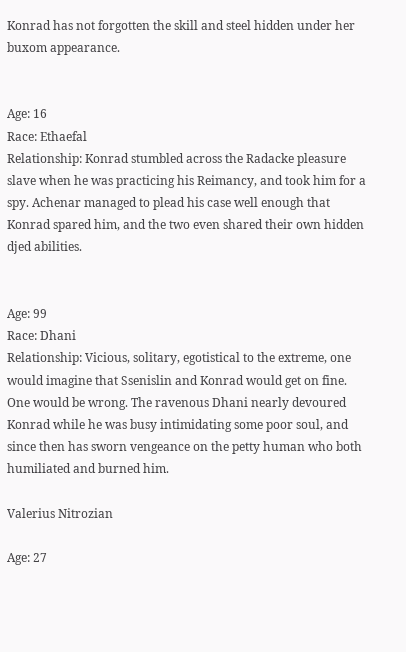Konrad has not forgotten the skill and steel hidden under her buxom appearance.


Age: 16
Race: Ethaefal
Relationship: Konrad stumbled across the Radacke pleasure slave when he was practicing his Reimancy, and took him for a spy. Achenar managed to plead his case well enough that Konrad spared him, and the two even shared their own hidden djed abilities.


Age: 99
Race: Dhani
Relationship: Vicious, solitary, egotistical to the extreme, one would imagine that Ssenislin and Konrad would get on fine. One would be wrong. The ravenous Dhani nearly devoured Konrad while he was busy intimidating some poor soul, and since then has sworn vengeance on the petty human who both humiliated and burned him.

Valerius Nitrozian

Age: 27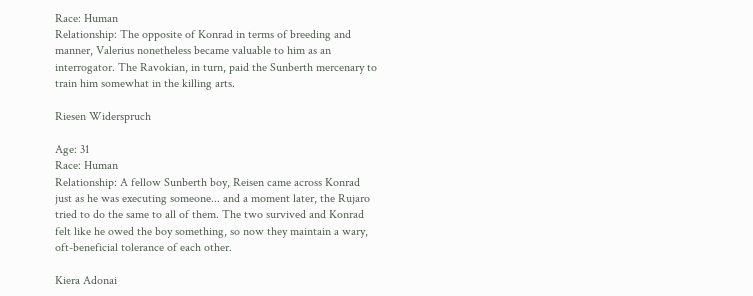Race: Human
Relationship: The opposite of Konrad in terms of breeding and manner, Valerius nonetheless became valuable to him as an interrogator. The Ravokian, in turn, paid the Sunberth mercenary to train him somewhat in the killing arts.

Riesen Widerspruch

Age: 31
Race: Human
Relationship: A fellow Sunberth boy, Reisen came across Konrad just as he was executing someone... and a moment later, the Rujaro tried to do the same to all of them. The two survived and Konrad felt like he owed the boy something, so now they maintain a wary, oft-beneficial tolerance of each other.

Kiera Adonai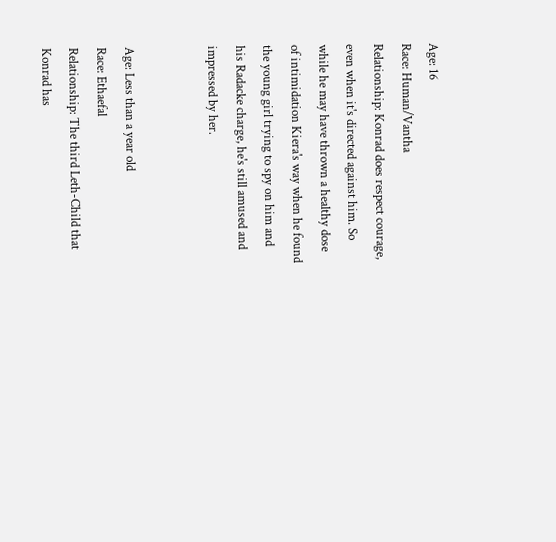Age: 16
Race: Human/Vantha
Relationship: Konrad does respect courage, even when it's directed against him. So while he may have thrown a healthy dose of intimidation Kiera's way when he found the young girl trying to spy on him and his Radacke charge, he's still amused and impressed by her.


Age: Less than a year old
Race: Ethaefal
Relationship: The third Leth-Child that Konrad has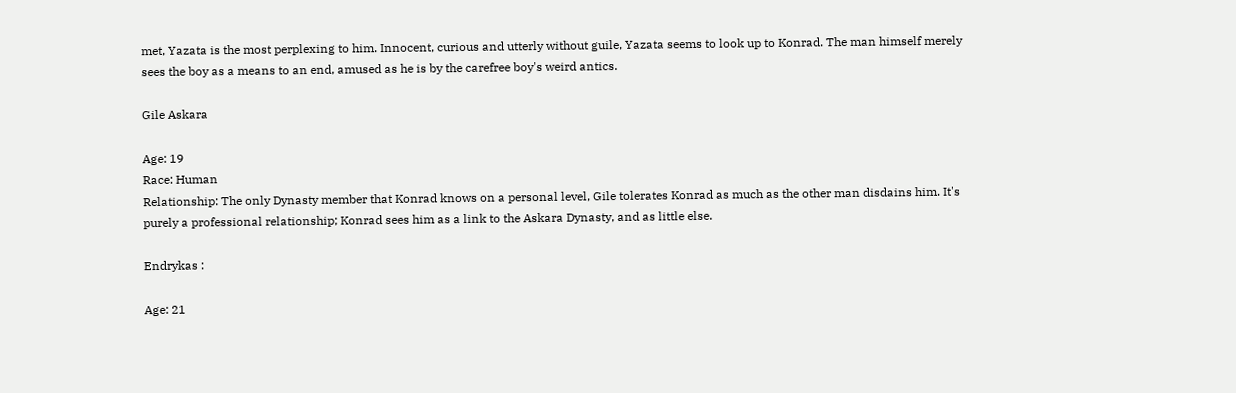met, Yazata is the most perplexing to him. Innocent, curious and utterly without guile, Yazata seems to look up to Konrad. The man himself merely sees the boy as a means to an end, amused as he is by the carefree boy's weird antics.

Gile Askara

Age: 19
Race: Human
Relationship: The only Dynasty member that Konrad knows on a personal level, Gile tolerates Konrad as much as the other man disdains him. It's purely a professional relationship; Konrad sees him as a link to the Askara Dynasty, and as little else.

Endrykas :

Age: 21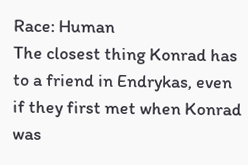Race: Human
The closest thing Konrad has to a friend in Endrykas, even if they first met when Konrad was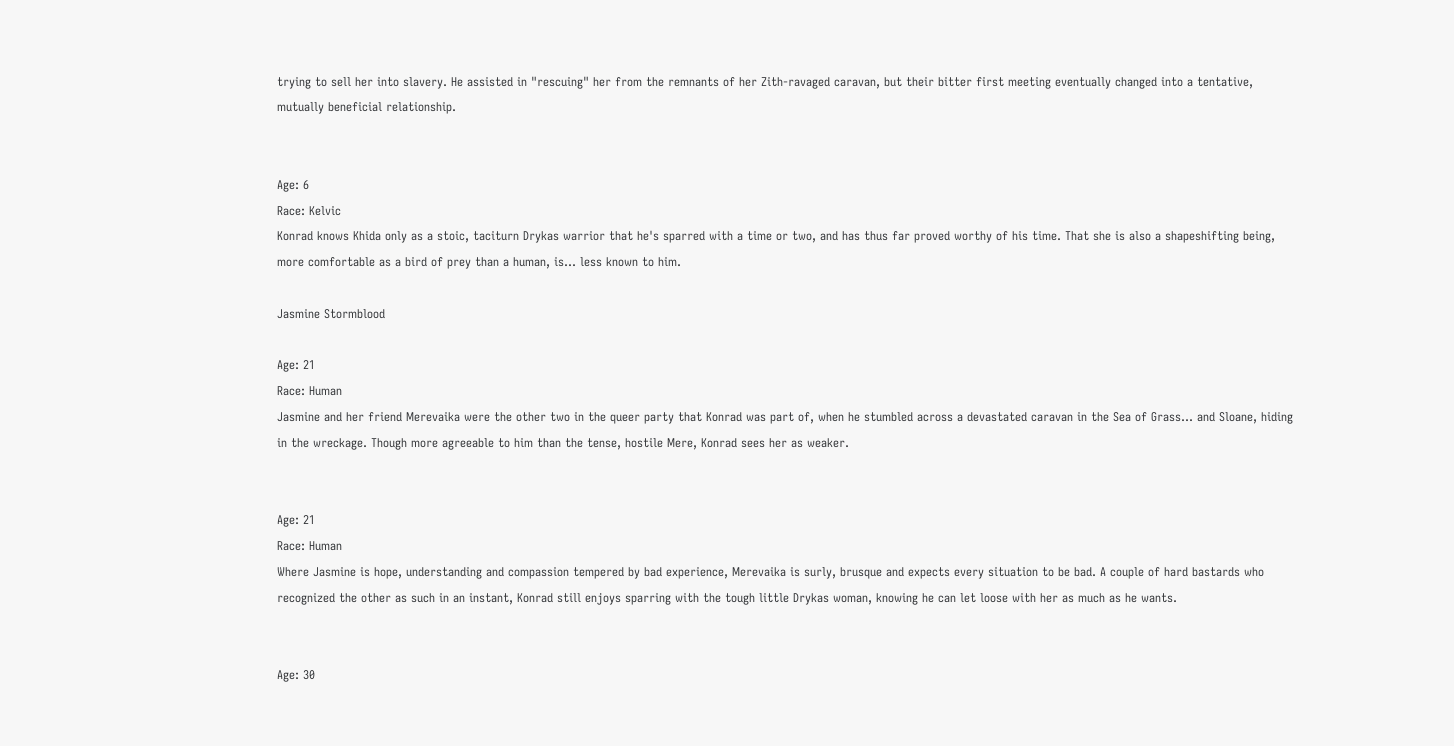trying to sell her into slavery. He assisted in "rescuing" her from the remnants of her Zith-ravaged caravan, but their bitter first meeting eventually changed into a tentative, mutually beneficial relationship.


Age: 6
Race: Kelvic
Konrad knows Khida only as a stoic, taciturn Drykas warrior that he's sparred with a time or two, and has thus far proved worthy of his time. That she is also a shapeshifting being, more comfortable as a bird of prey than a human, is... less known to him.

Jasmine Stormblood

Age: 21
Race: Human
Jasmine and her friend Merevaika were the other two in the queer party that Konrad was part of, when he stumbled across a devastated caravan in the Sea of Grass... and Sloane, hiding in the wreckage. Though more agreeable to him than the tense, hostile Mere, Konrad sees her as weaker.


Age: 21
Race: Human
Where Jasmine is hope, understanding and compassion tempered by bad experience, Merevaika is surly, brusque and expects every situation to be bad. A couple of hard bastards who recognized the other as such in an instant, Konrad still enjoys sparring with the tough little Drykas woman, knowing he can let loose with her as much as he wants.


Age: 30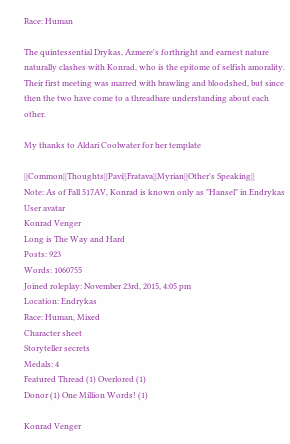Race: Human

The quintessential Drykas, Azmere's forthright and earnest nature naturally clashes with Konrad, who is the epitome of selfish amorality. Their first meeting was marred with brawling and bloodshed, but since then the two have come to a threadbare understanding about each other.

My thanks to Aldari Coolwater for her template

||Common||Thoughts||Pavi||Fratava||Myrian||Other's Speaking||
Note: As of Fall 517AV, Konrad is known only as "Hansel" in Endrykas
User avatar
Konrad Venger
Long is The Way and Hard
Posts: 923
Words: 1060755
Joined roleplay: November 23rd, 2015, 4:05 pm
Location: Endrykas
Race: Human, Mixed
Character sheet
Storyteller secrets
Medals: 4
Featured Thread (1) Overlored (1)
Donor (1) One Million Words! (1)

Konrad Venger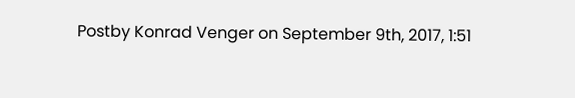Postby Konrad Venger on September 9th, 2017, 1:51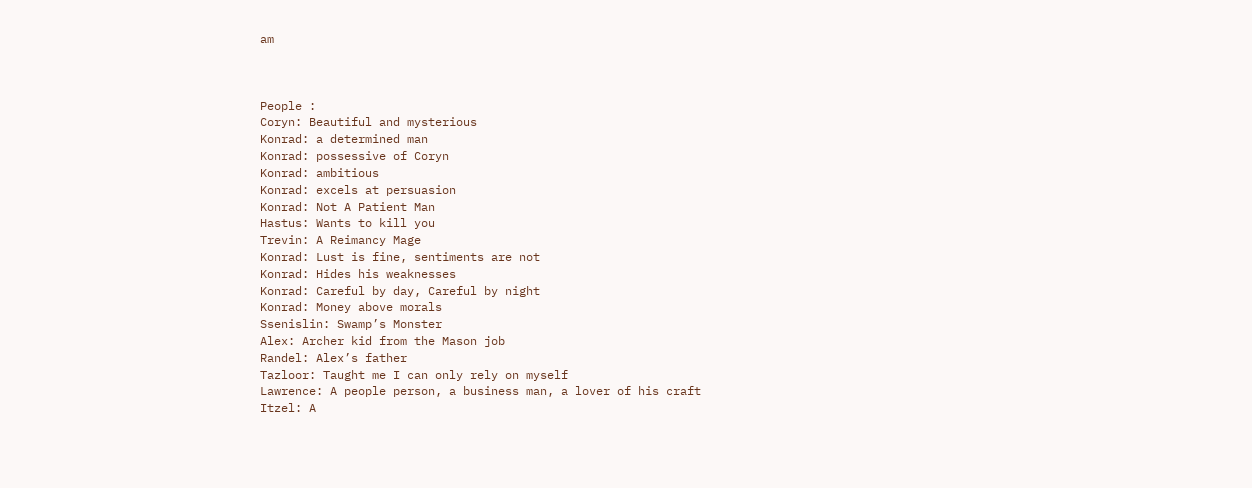am



People :
Coryn: Beautiful and mysterious
Konrad: a determined man
Konrad: possessive of Coryn
Konrad: ambitious
Konrad: excels at persuasion
Konrad: Not A Patient Man
Hastus: Wants to kill you
Trevin: A Reimancy Mage
Konrad: Lust is fine, sentiments are not
Konrad: Hides his weaknesses
Konrad: Careful by day, Careful by night
Konrad: Money above morals
Ssenislin: Swamp’s Monster
Alex: Archer kid from the Mason job
Randel: Alex’s father
Tazloor: Taught me I can only rely on myself
Lawrence: A people person, a business man, a lover of his craft
Itzel: A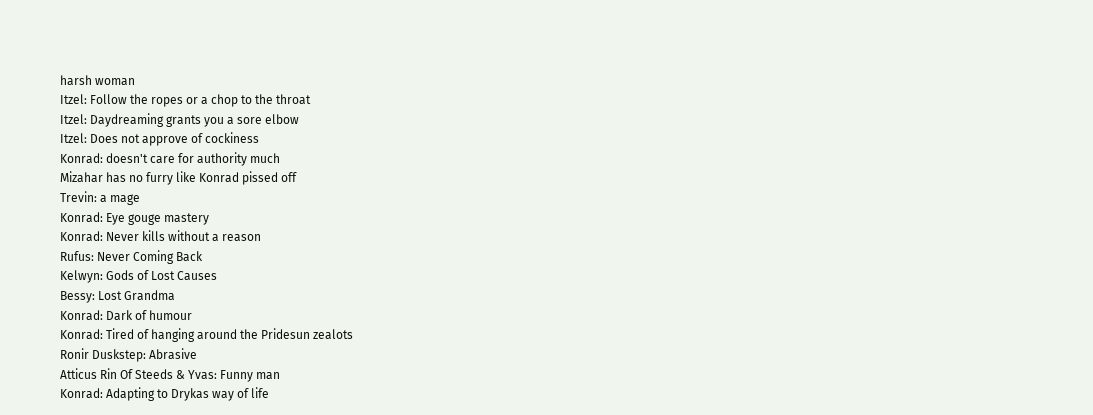harsh woman
Itzel: Follow the ropes or a chop to the throat
Itzel: Daydreaming grants you a sore elbow
Itzel: Does not approve of cockiness
Konrad: doesn't care for authority much
Mizahar has no furry like Konrad pissed off
Trevin: a mage
Konrad: Eye gouge mastery
Konrad: Never kills without a reason
Rufus: Never Coming Back
Kelwyn: Gods of Lost Causes
Bessy: Lost Grandma
Konrad: Dark of humour
Konrad: Tired of hanging around the Pridesun zealots
Ronir Duskstep: Abrasive
Atticus Rin Of Steeds & Yvas: Funny man
Konrad: Adapting to Drykas way of life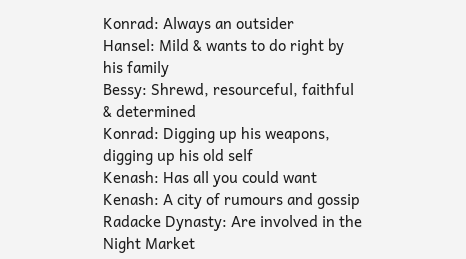Konrad: Always an outsider
Hansel: Mild & wants to do right by his family
Bessy: Shrewd, resourceful, faithful & determined
Konrad: Digging up his weapons, digging up his old self
Kenash: Has all you could want
Kenash: A city of rumours and gossip
Radacke Dynasty: Are involved in the Night Market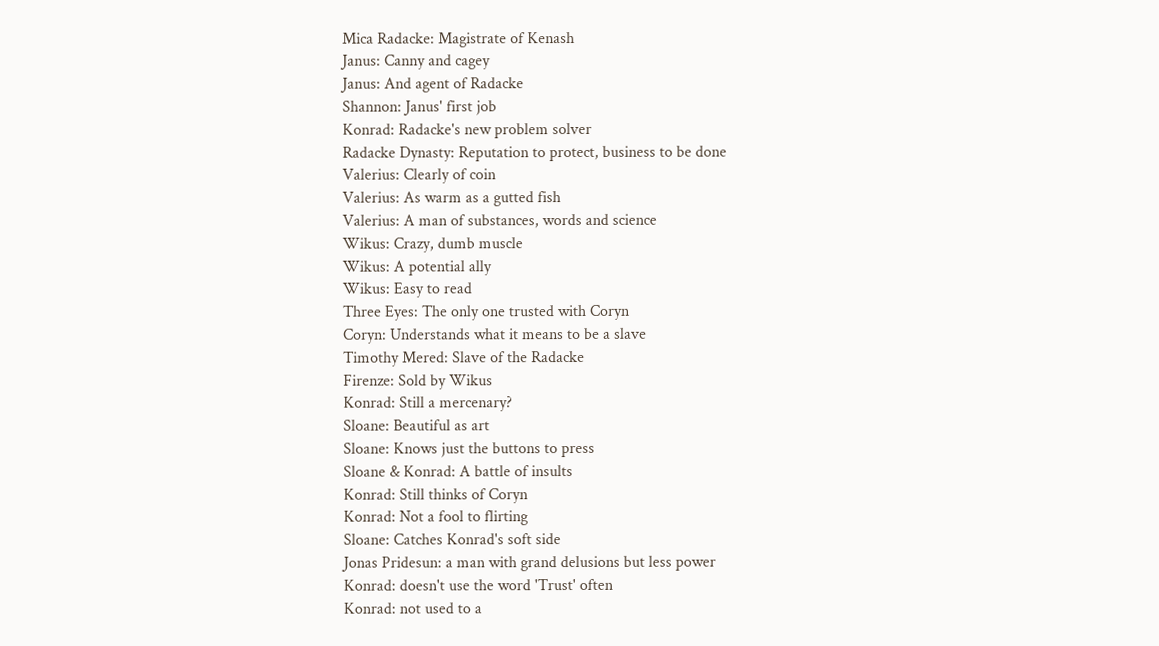Mica Radacke: Magistrate of Kenash
Janus: Canny and cagey
Janus: And agent of Radacke
Shannon: Janus' first job
Konrad: Radacke's new problem solver
Radacke Dynasty: Reputation to protect, business to be done
Valerius: Clearly of coin
Valerius: As warm as a gutted fish
Valerius: A man of substances, words and science
Wikus: Crazy, dumb muscle
Wikus: A potential ally
Wikus: Easy to read
Three Eyes: The only one trusted with Coryn
Coryn: Understands what it means to be a slave
Timothy Mered: Slave of the Radacke
Firenze: Sold by Wikus
Konrad: Still a mercenary?
Sloane: Beautiful as art
Sloane: Knows just the buttons to press
Sloane & Konrad: A battle of insults
Konrad: Still thinks of Coryn
Konrad: Not a fool to flirting
Sloane: Catches Konrad's soft side
Jonas Pridesun: a man with grand delusions but less power
Konrad: doesn't use the word 'Trust' often
Konrad: not used to a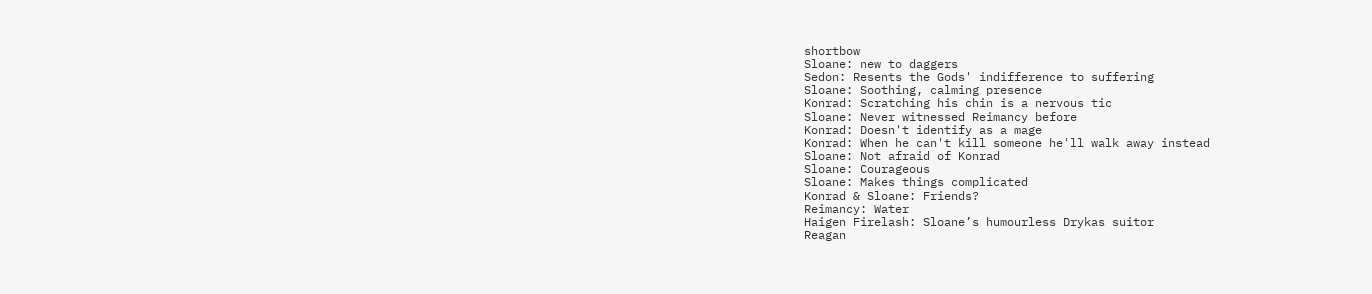shortbow
Sloane: new to daggers
Sedon: Resents the Gods' indifference to suffering
Sloane: Soothing, calming presence
Konrad: Scratching his chin is a nervous tic
Sloane: Never witnessed Reimancy before
Konrad: Doesn't identify as a mage
Konrad: When he can't kill someone he'll walk away instead
Sloane: Not afraid of Konrad
Sloane: Courageous
Sloane: Makes things complicated
Konrad & Sloane: Friends?
Reimancy: Water
Haigen Firelash: Sloane’s humourless Drykas suitor
Reagan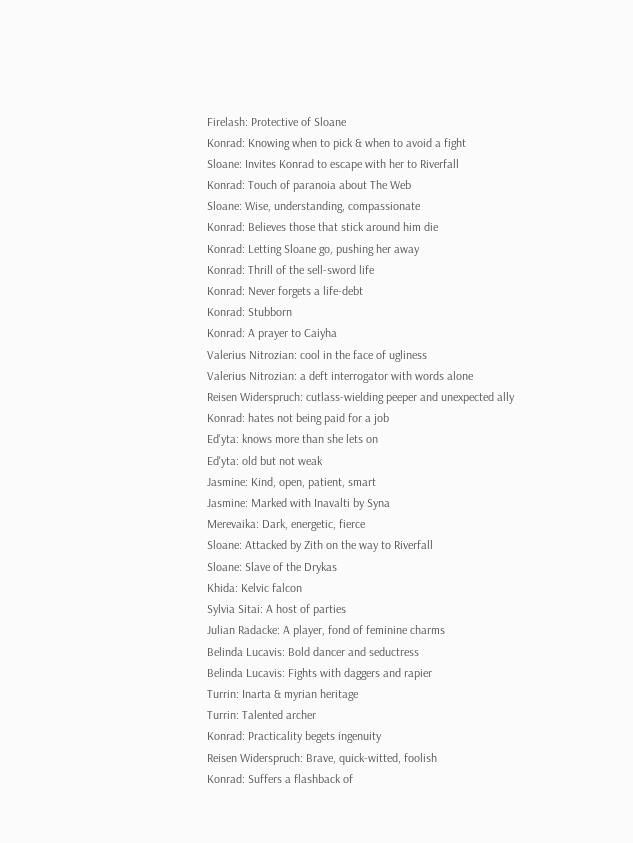Firelash: Protective of Sloane
Konrad: Knowing when to pick & when to avoid a fight
Sloane: Invites Konrad to escape with her to Riverfall
Konrad: Touch of paranoia about The Web
Sloane: Wise, understanding, compassionate
Konrad: Believes those that stick around him die
Konrad: Letting Sloane go, pushing her away
Konrad: Thrill of the sell-sword life
Konrad: Never forgets a life-debt
Konrad: Stubborn
Konrad: A prayer to Caiyha
Valerius Nitrozian: cool in the face of ugliness
Valerius Nitrozian: a deft interrogator with words alone
Reisen Widerspruch: cutlass-wielding peeper and unexpected ally
Konrad: hates not being paid for a job
Ed'yta: knows more than she lets on
Ed'yta: old but not weak
Jasmine: Kind, open, patient, smart
Jasmine: Marked with Inavalti by Syna
Merevaika: Dark, energetic, fierce
Sloane: Attacked by Zith on the way to Riverfall
Sloane: Slave of the Drykas
Khida: Kelvic falcon
Sylvia Sitai: A host of parties
Julian Radacke: A player, fond of feminine charms
Belinda Lucavis: Bold dancer and seductress
Belinda Lucavis: Fights with daggers and rapier
Turrin: Inarta & myrian heritage
Turrin: Talented archer
Konrad: Practicality begets ingenuity
Reisen Widerspruch: Brave, quick-witted, foolish
Konrad: Suffers a flashback of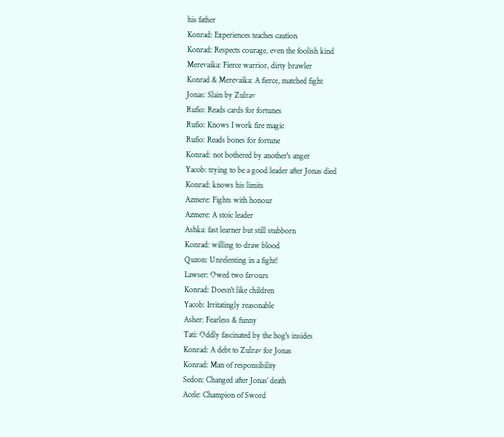his father
Konrad: Experiences teaches caution
Konrad: Respects courage, even the foolish kind
Merevaika: Fierce warrior, dirty brawler
Konrad & Merevaika: A fierce, matched fight
Jonas: Slain by Zulrav
Rufio: Reads cards for fortunes
Rufio: Knows I work fire magic
Rufio: Reads bones for fortune
Konrad: not bothered by another's anger
Yacob: trying to be a good leader after Jonas died
Konrad: knows his limits
Azmere: Fights with honour
Azmere: A stoic leader
Ashka: fast learner but still stubborn
Konrad: willing to draw blood
Quzon: Unrelenting in a fight!
Lawser: Owed two favours
Konrad: Doesn't like children
Yacob: Irritatingly reasonable
Asher: Fearless & funny
Tati: Oddly fascinated by the hog's insides
Konrad: A debt to Zulrav for Jonas
Konrad: Man of responsibility
Sedon: Changed after Jonas’ death
Acele: Champion of Sword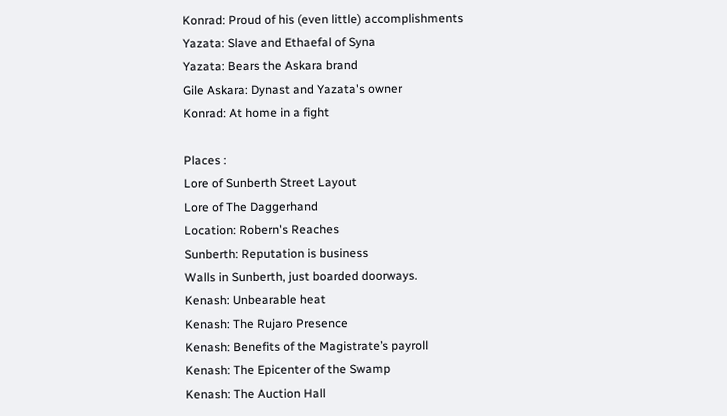Konrad: Proud of his (even little) accomplishments
Yazata: Slave and Ethaefal of Syna
Yazata: Bears the Askara brand
Gile Askara: Dynast and Yazata's owner
Konrad: At home in a fight

Places :
Lore of Sunberth Street Layout
Lore of The Daggerhand
Location: Robern's Reaches
Sunberth: Reputation is business
Walls in Sunberth, just boarded doorways.
Kenash: Unbearable heat
Kenash: The Rujaro Presence
Kenash: Benefits of the Magistrate’s payroll
Kenash: The Epicenter of the Swamp
Kenash: The Auction Hall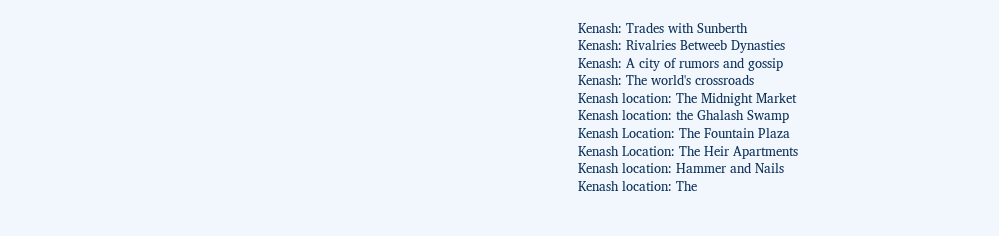Kenash: Trades with Sunberth
Kenash: Rivalries Betweeb Dynasties
Kenash: A city of rumors and gossip
Kenash: The world's crossroads
Kenash location: The Midnight Market
Kenash location: the Ghalash Swamp
Kenash Location: The Fountain Plaza
Kenash Location: The Heir Apartments
Kenash location: Hammer and Nails
Kenash location: The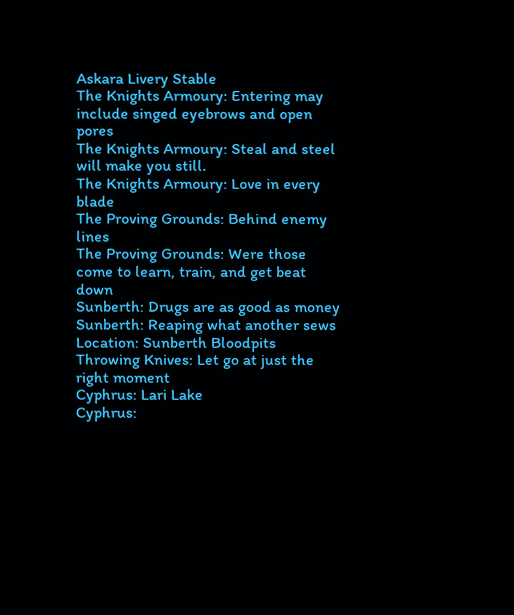Askara Livery Stable
The Knights Armoury: Entering may include singed eyebrows and open pores
The Knights Armoury: Steal and steel will make you still.
The Knights Armoury: Love in every blade
The Proving Grounds: Behind enemy lines
The Proving Grounds: Were those come to learn, train, and get beat down
Sunberth: Drugs are as good as money
Sunberth: Reaping what another sews
Location: Sunberth Bloodpits
Throwing Knives: Let go at just the right moment
Cyphrus: Lari Lake
Cyphrus: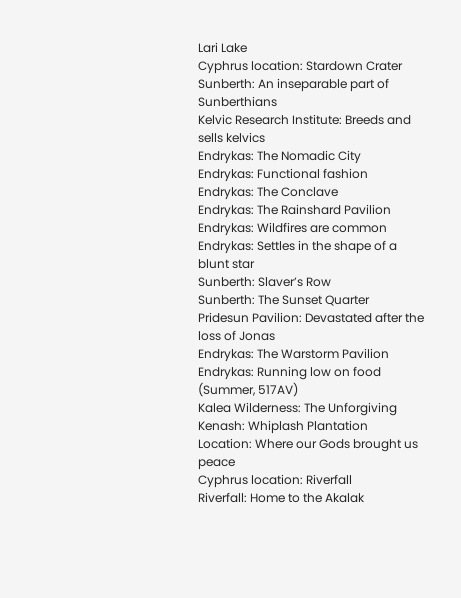Lari Lake
Cyphrus location: Stardown Crater
Sunberth: An inseparable part of Sunberthians
Kelvic Research Institute: Breeds and sells kelvics
Endrykas: The Nomadic City
Endrykas: Functional fashion
Endrykas: The Conclave
Endrykas: The Rainshard Pavilion
Endrykas: Wildfires are common
Endrykas: Settles in the shape of a blunt star
Sunberth: Slaver’s Row
Sunberth: The Sunset Quarter
Pridesun Pavilion: Devastated after the loss of Jonas
Endrykas: The Warstorm Pavilion
Endrykas: Running low on food (Summer, 517AV)
Kalea Wilderness: The Unforgiving
Kenash: Whiplash Plantation
Location: Where our Gods brought us peace
Cyphrus location: Riverfall
Riverfall: Home to the Akalak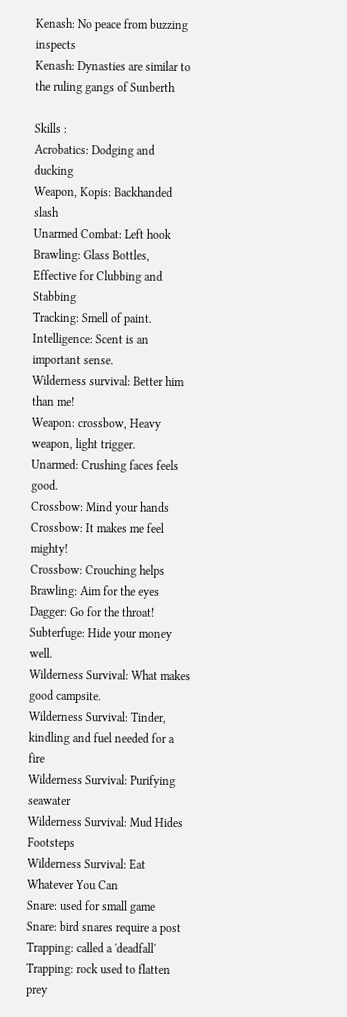Kenash: No peace from buzzing inspects
Kenash: Dynasties are similar to the ruling gangs of Sunberth

Skills :
Acrobatics: Dodging and ducking
Weapon, Kopis: Backhanded slash
Unarmed Combat: Left hook
Brawling: Glass Bottles, Effective for Clubbing and Stabbing
Tracking: Smell of paint.
Intelligence: Scent is an important sense.
Wilderness survival: Better him than me!
Weapon: crossbow, Heavy weapon, light trigger.
Unarmed: Crushing faces feels good.
Crossbow: Mind your hands
Crossbow: It makes me feel mighty!
Crossbow: Crouching helps
Brawling: Aim for the eyes
Dagger: Go for the throat!
Subterfuge: Hide your money well.
Wilderness Survival: What makes good campsite.
Wilderness Survival: Tinder, kindling and fuel needed for a fire
Wilderness Survival: Purifying seawater
Wilderness Survival: Mud Hides Footsteps
Wilderness Survival: Eat Whatever You Can
Snare: used for small game
Snare: bird snares require a post
Trapping: called a 'deadfall'
Trapping: rock used to flatten prey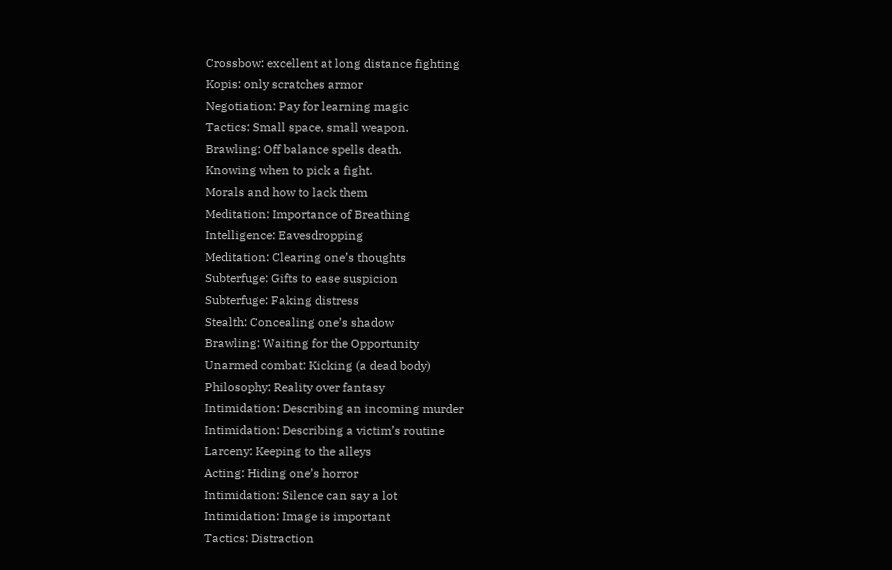Crossbow: excellent at long distance fighting
Kopis: only scratches armor
Negotiation: Pay for learning magic
Tactics: Small space, small weapon.
Brawling: Off balance spells death.
Knowing when to pick a fight.
Morals and how to lack them
Meditation: Importance of Breathing
Intelligence: Eavesdropping
Meditation: Clearing one’s thoughts
Subterfuge: Gifts to ease suspicion
Subterfuge: Faking distress
Stealth: Concealing one’s shadow
Brawling: Waiting for the Opportunity
Unarmed combat: Kicking (a dead body)
Philosophy: Reality over fantasy
Intimidation: Describing an incoming murder
Intimidation: Describing a victim’s routine
Larceny: Keeping to the alleys
Acting: Hiding one’s horror
Intimidation: Silence can say a lot
Intimidation: Image is important
Tactics: Distraction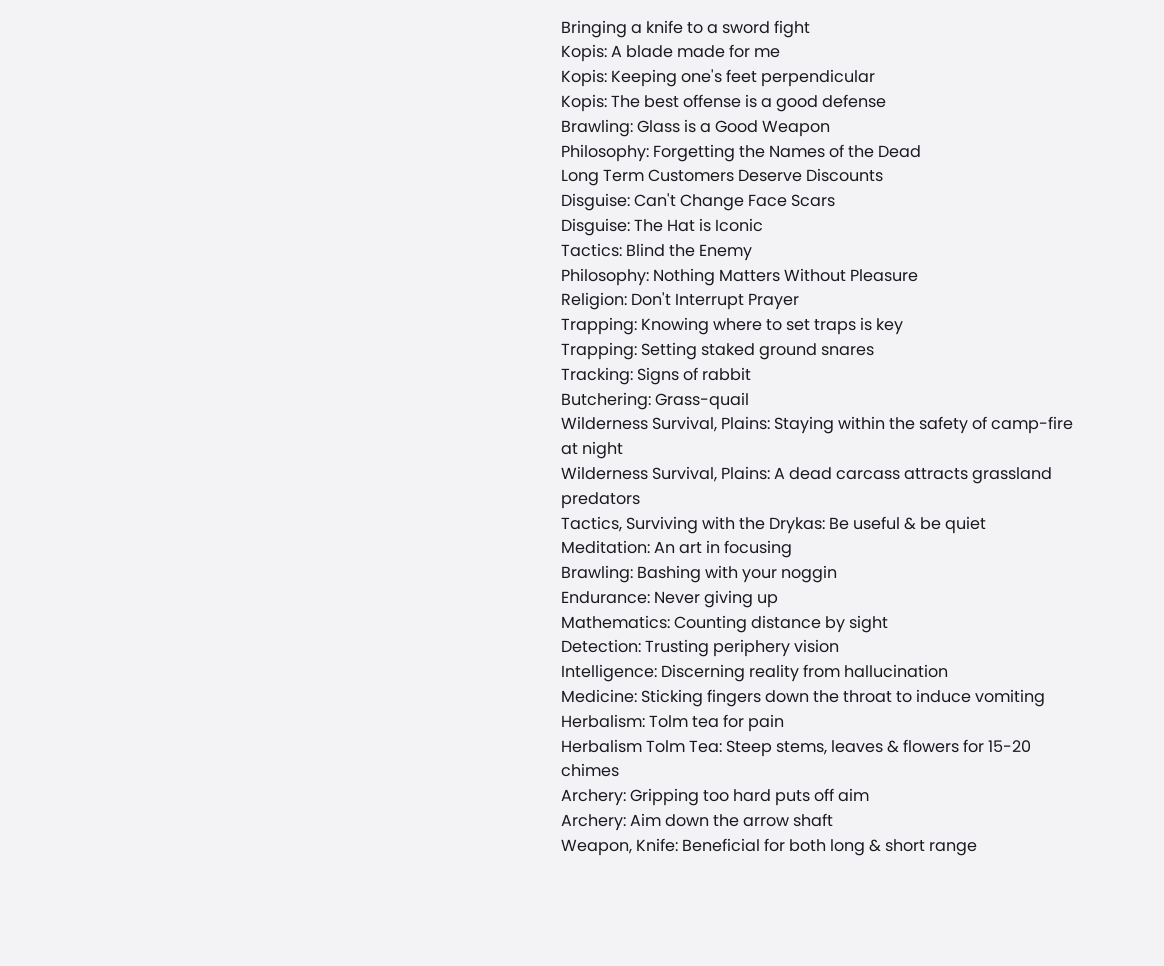Bringing a knife to a sword fight
Kopis: A blade made for me
Kopis: Keeping one's feet perpendicular
Kopis: The best offense is a good defense
Brawling: Glass is a Good Weapon
Philosophy: Forgetting the Names of the Dead
Long Term Customers Deserve Discounts
Disguise: Can't Change Face Scars
Disguise: The Hat is Iconic
Tactics: Blind the Enemy
Philosophy: Nothing Matters Without Pleasure
Religion: Don't Interrupt Prayer
Trapping: Knowing where to set traps is key
Trapping: Setting staked ground snares
Tracking: Signs of rabbit
Butchering: Grass-quail
Wilderness Survival, Plains: Staying within the safety of camp-fire at night
Wilderness Survival, Plains: A dead carcass attracts grassland predators
Tactics, Surviving with the Drykas: Be useful & be quiet
Meditation: An art in focusing
Brawling: Bashing with your noggin
Endurance: Never giving up
Mathematics: Counting distance by sight
Detection: Trusting periphery vision
Intelligence: Discerning reality from hallucination
Medicine: Sticking fingers down the throat to induce vomiting
Herbalism: Tolm tea for pain
Herbalism Tolm Tea: Steep stems, leaves & flowers for 15-20 chimes
Archery: Gripping too hard puts off aim
Archery: Aim down the arrow shaft
Weapon, Knife: Beneficial for both long & short range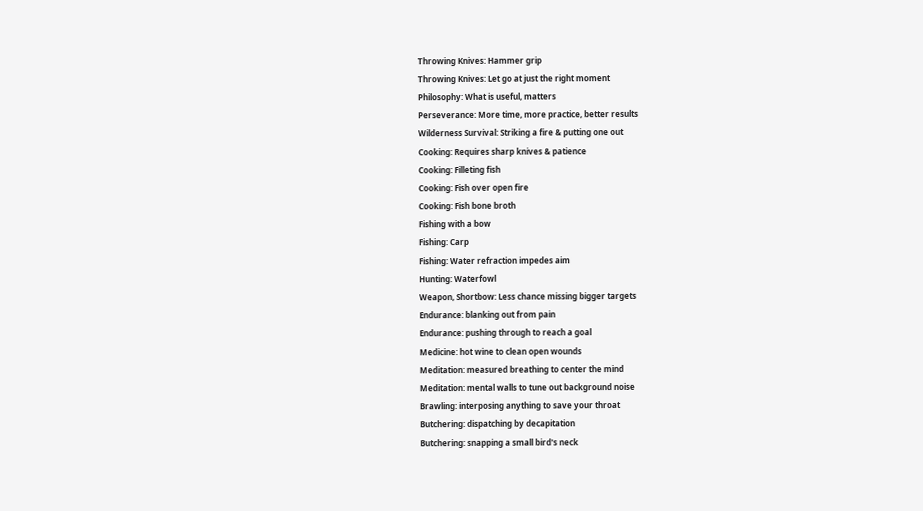Throwing Knives: Hammer grip
Throwing Knives: Let go at just the right moment
Philosophy: What is useful, matters
Perseverance: More time, more practice, better results
Wilderness Survival: Striking a fire & putting one out
Cooking: Requires sharp knives & patience
Cooking: Filleting fish
Cooking: Fish over open fire
Cooking: Fish bone broth
Fishing with a bow
Fishing: Carp
Fishing: Water refraction impedes aim
Hunting: Waterfowl
Weapon, Shortbow: Less chance missing bigger targets
Endurance: blanking out from pain
Endurance: pushing through to reach a goal
Medicine: hot wine to clean open wounds
Meditation: measured breathing to center the mind
Meditation: mental walls to tune out background noise
Brawling: interposing anything to save your throat
Butchering: dispatching by decapitation
Butchering: snapping a small bird's neck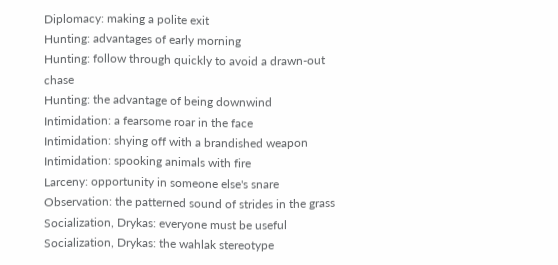Diplomacy: making a polite exit
Hunting: advantages of early morning
Hunting: follow through quickly to avoid a drawn-out chase
Hunting: the advantage of being downwind
Intimidation: a fearsome roar in the face
Intimidation: shying off with a brandished weapon
Intimidation: spooking animals with fire
Larceny: opportunity in someone else's snare
Observation: the patterned sound of strides in the grass
Socialization, Drykas: everyone must be useful
Socialization, Drykas: the wahlak stereotype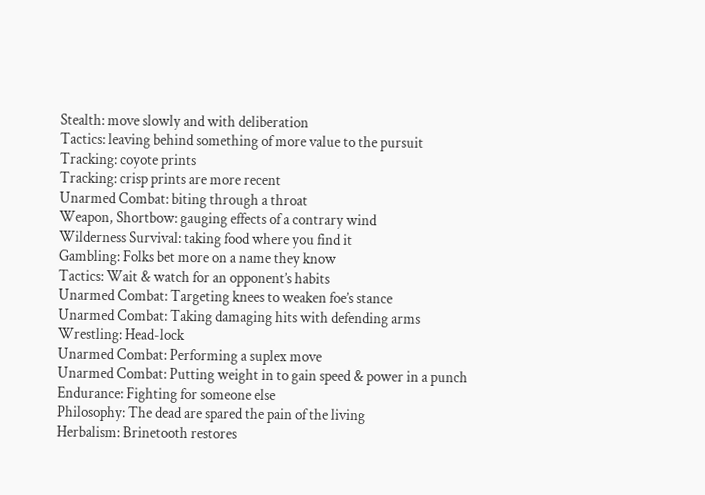Stealth: move slowly and with deliberation
Tactics: leaving behind something of more value to the pursuit
Tracking: coyote prints
Tracking: crisp prints are more recent
Unarmed Combat: biting through a throat
Weapon, Shortbow: gauging effects of a contrary wind
Wilderness Survival: taking food where you find it
Gambling: Folks bet more on a name they know
Tactics: Wait & watch for an opponent’s habits
Unarmed Combat: Targeting knees to weaken foe’s stance
Unarmed Combat: Taking damaging hits with defending arms
Wrestling: Head-lock
Unarmed Combat: Performing a suplex move
Unarmed Combat: Putting weight in to gain speed & power in a punch
Endurance: Fighting for someone else
Philosophy: The dead are spared the pain of the living
Herbalism: Brinetooth restores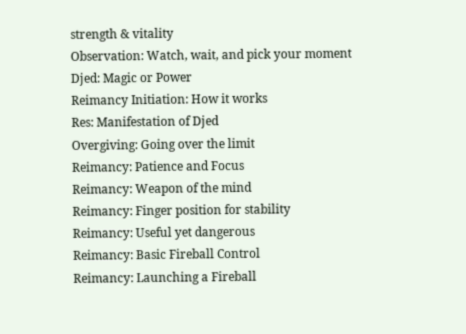strength & vitality
Observation: Watch, wait, and pick your moment
Djed: Magic or Power
Reimancy Initiation: How it works
Res: Manifestation of Djed
Overgiving: Going over the limit
Reimancy: Patience and Focus
Reimancy: Weapon of the mind
Reimancy: Finger position for stability
Reimancy: Useful yet dangerous
Reimancy: Basic Fireball Control
Reimancy: Launching a Fireball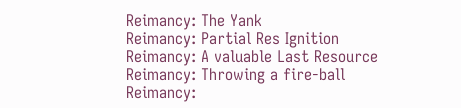Reimancy: The Yank
Reimancy: Partial Res Ignition
Reimancy: A valuable Last Resource
Reimancy: Throwing a fire-ball
Reimancy: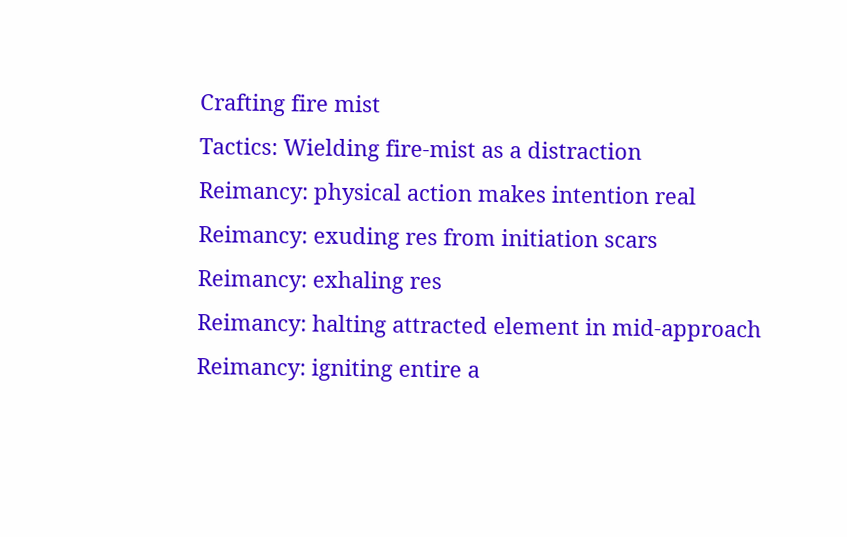Crafting fire mist
Tactics: Wielding fire-mist as a distraction
Reimancy: physical action makes intention real
Reimancy: exuding res from initiation scars
Reimancy: exhaling res
Reimancy: halting attracted element in mid-approach
Reimancy: igniting entire a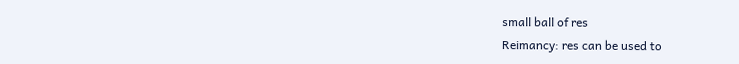small ball of res
Reimancy: res can be used to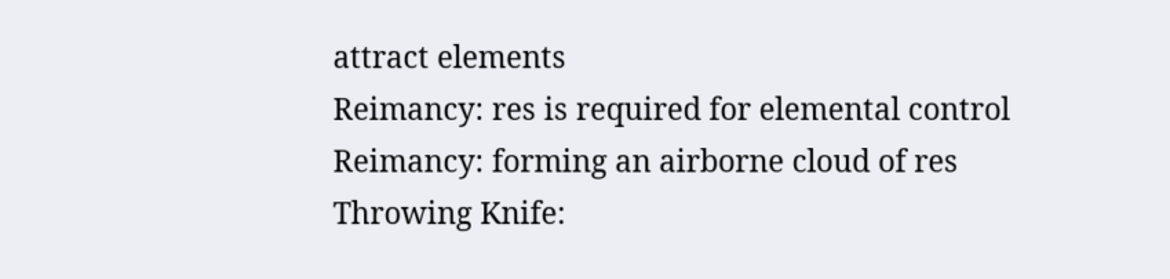attract elements
Reimancy: res is required for elemental control
Reimancy: forming an airborne cloud of res
Throwing Knife: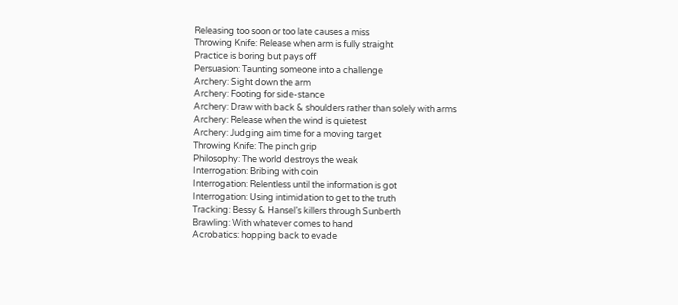Releasing too soon or too late causes a miss
Throwing Knife: Release when arm is fully straight
Practice is boring but pays off
Persuasion: Taunting someone into a challenge
Archery: Sight down the arm
Archery: Footing for side-stance
Archery: Draw with back & shoulders rather than solely with arms
Archery: Release when the wind is quietest
Archery: Judging aim time for a moving target
Throwing Knife: The pinch grip
Philosophy: The world destroys the weak
Interrogation: Bribing with coin
Interrogation: Relentless until the information is got
Interrogation: Using intimidation to get to the truth
Tracking: Bessy & Hansel’s killers through Sunberth
Brawling: With whatever comes to hand
Acrobatics: hopping back to evade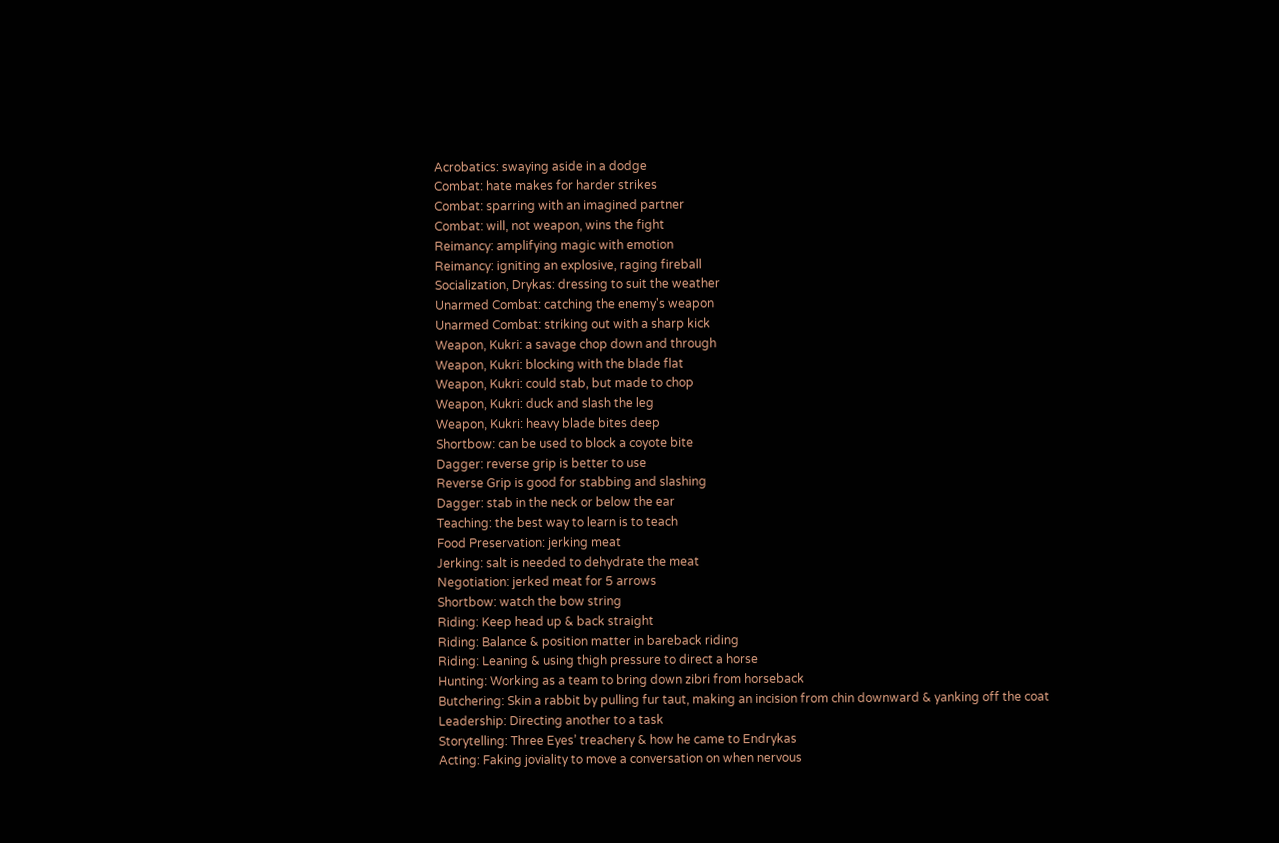Acrobatics: swaying aside in a dodge
Combat: hate makes for harder strikes
Combat: sparring with an imagined partner
Combat: will, not weapon, wins the fight
Reimancy: amplifying magic with emotion
Reimancy: igniting an explosive, raging fireball
Socialization, Drykas: dressing to suit the weather
Unarmed Combat: catching the enemy's weapon
Unarmed Combat: striking out with a sharp kick
Weapon, Kukri: a savage chop down and through
Weapon, Kukri: blocking with the blade flat
Weapon, Kukri: could stab, but made to chop
Weapon, Kukri: duck and slash the leg
Weapon, Kukri: heavy blade bites deep
Shortbow: can be used to block a coyote bite
Dagger: reverse grip is better to use
Reverse Grip is good for stabbing and slashing
Dagger: stab in the neck or below the ear
Teaching: the best way to learn is to teach
Food Preservation: jerking meat
Jerking: salt is needed to dehydrate the meat
Negotiation: jerked meat for 5 arrows
Shortbow: watch the bow string
Riding: Keep head up & back straight
Riding: Balance & position matter in bareback riding
Riding: Leaning & using thigh pressure to direct a horse
Hunting: Working as a team to bring down zibri from horseback
Butchering: Skin a rabbit by pulling fur taut, making an incision from chin downward & yanking off the coat
Leadership: Directing another to a task
Storytelling: Three Eyes’ treachery & how he came to Endrykas
Acting: Faking joviality to move a conversation on when nervous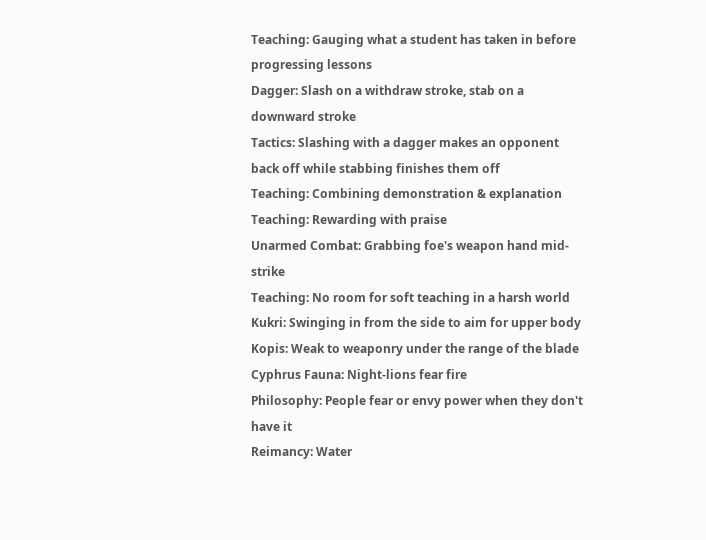Teaching: Gauging what a student has taken in before progressing lessons
Dagger: Slash on a withdraw stroke, stab on a downward stroke
Tactics: Slashing with a dagger makes an opponent back off while stabbing finishes them off
Teaching: Combining demonstration & explanation
Teaching: Rewarding with praise
Unarmed Combat: Grabbing foe's weapon hand mid-strike
Teaching: No room for soft teaching in a harsh world
Kukri: Swinging in from the side to aim for upper body
Kopis: Weak to weaponry under the range of the blade
Cyphrus Fauna: Night-lions fear fire
Philosophy: People fear or envy power when they don't have it
Reimancy: Water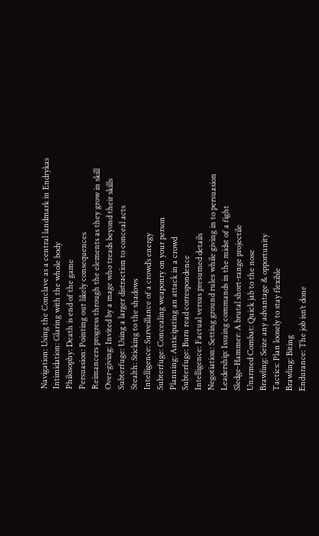Navigation: Using the Conclave as a central landmark in Endrykas
Intimidation: Glaring with the whole body
Philosophy: Death is end of the game
Persuasion: Pointing out likely consequences
Reimancers progress through the elements as they grow in skill
Over-giving: Invited by a mage who treads beyond their skills
Subterfuge: Using a larger distraction to conceal acts
Stealth: Sticking to the shadows
Intelligence: Surveillance of a crowd’s energy
Subterfuge: Concealing weaponry on your person
Planning: Anticipating an attack in a crowd
Subterfuge: Burn read correspondence
Intelligence: Factual versus presumed details
Negotiation: Setting ground rules while giving in to persuasion
Leadership: Issuing commands in the midst of a fight
Sledge-Hammer: A brutal short-range projectile
Unarmed Combat: Quick jab to the nose
Brawling: Seize any advantage & opportunity
Tactics: Plan loosely to stay flexible
Brawling: Biting
Endurance: The job isn’t done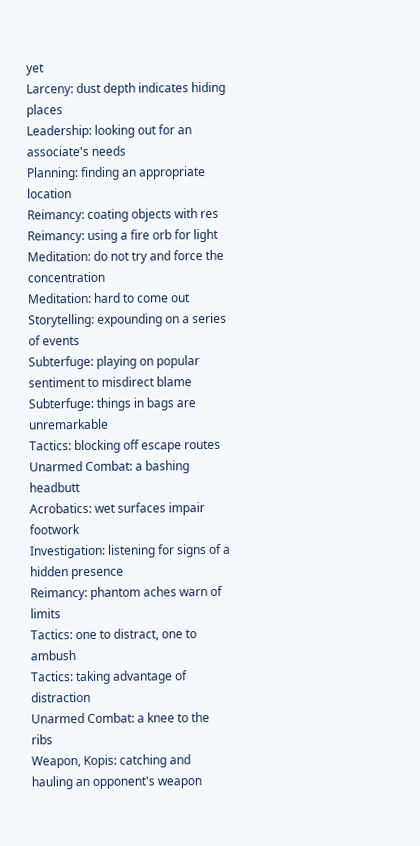yet
Larceny: dust depth indicates hiding places
Leadership: looking out for an associate's needs
Planning: finding an appropriate location
Reimancy: coating objects with res
Reimancy: using a fire orb for light
Meditation: do not try and force the concentration
Meditation: hard to come out
Storytelling: expounding on a series of events
Subterfuge: playing on popular sentiment to misdirect blame
Subterfuge: things in bags are unremarkable
Tactics: blocking off escape routes
Unarmed Combat: a bashing headbutt
Acrobatics: wet surfaces impair footwork
Investigation: listening for signs of a hidden presence
Reimancy: phantom aches warn of limits
Tactics: one to distract, one to ambush
Tactics: taking advantage of distraction
Unarmed Combat: a knee to the ribs
Weapon, Kopis: catching and hauling an opponent's weapon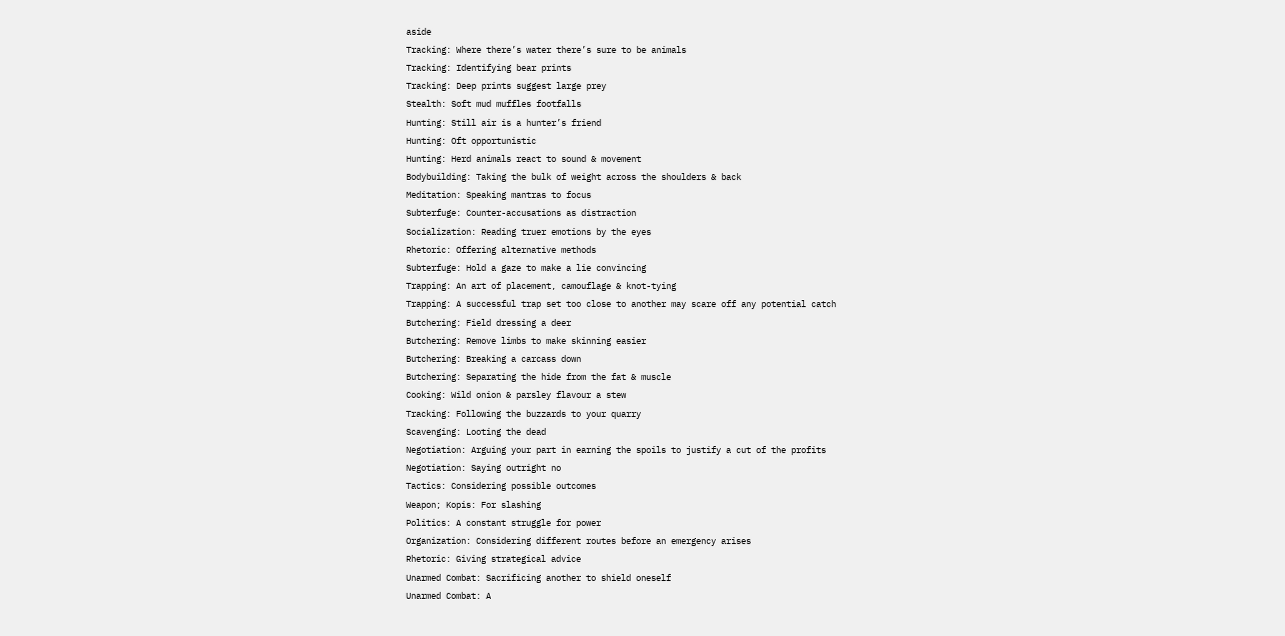aside
Tracking: Where there’s water there’s sure to be animals
Tracking: Identifying bear prints
Tracking: Deep prints suggest large prey
Stealth: Soft mud muffles footfalls
Hunting: Still air is a hunter’s friend
Hunting: Oft opportunistic
Hunting: Herd animals react to sound & movement
Bodybuilding: Taking the bulk of weight across the shoulders & back
Meditation: Speaking mantras to focus
Subterfuge: Counter-accusations as distraction
Socialization: Reading truer emotions by the eyes
Rhetoric: Offering alternative methods
Subterfuge: Hold a gaze to make a lie convincing
Trapping: An art of placement, camouflage & knot-tying
Trapping: A successful trap set too close to another may scare off any potential catch
Butchering: Field dressing a deer
Butchering: Remove limbs to make skinning easier
Butchering: Breaking a carcass down
Butchering: Separating the hide from the fat & muscle
Cooking: Wild onion & parsley flavour a stew
Tracking: Following the buzzards to your quarry
Scavenging: Looting the dead
Negotiation: Arguing your part in earning the spoils to justify a cut of the profits
Negotiation: Saying outright no
Tactics: Considering possible outcomes
Weapon; Kopis: For slashing
Politics: A constant struggle for power
Organization: Considering different routes before an emergency arises
Rhetoric: Giving strategical advice
Unarmed Combat: Sacrificing another to shield oneself
Unarmed Combat: A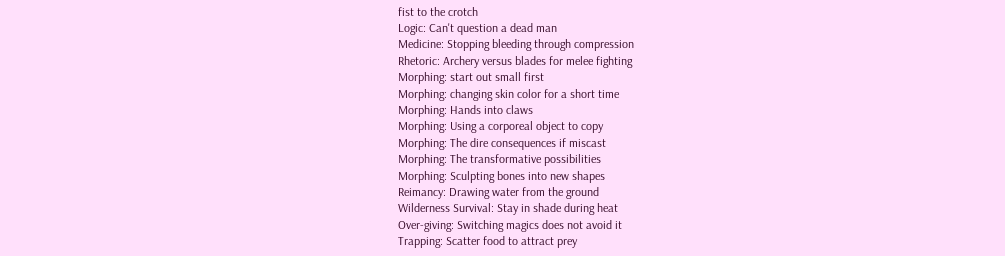fist to the crotch
Logic: Can't question a dead man
Medicine: Stopping bleeding through compression
Rhetoric: Archery versus blades for melee fighting
Morphing: start out small first
Morphing: changing skin color for a short time
Morphing: Hands into claws
Morphing: Using a corporeal object to copy
Morphing: The dire consequences if miscast
Morphing: The transformative possibilities
Morphing: Sculpting bones into new shapes
Reimancy: Drawing water from the ground
Wilderness Survival: Stay in shade during heat
Over-giving: Switching magics does not avoid it
Trapping: Scatter food to attract prey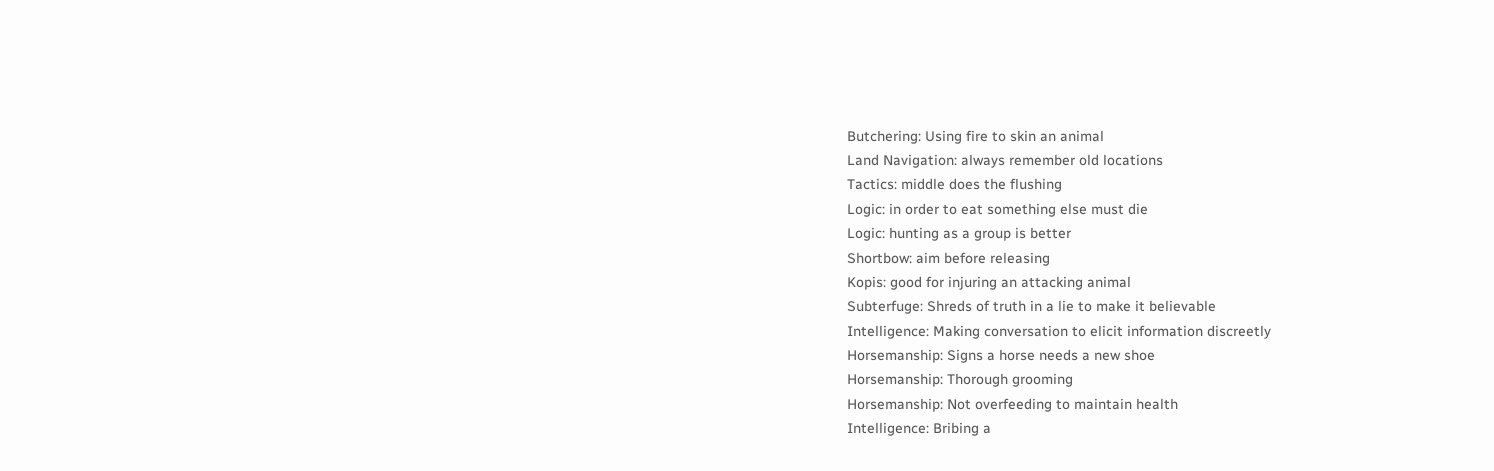Butchering: Using fire to skin an animal
Land Navigation: always remember old locations
Tactics: middle does the flushing
Logic: in order to eat something else must die
Logic: hunting as a group is better
Shortbow: aim before releasing
Kopis: good for injuring an attacking animal
Subterfuge: Shreds of truth in a lie to make it believable
Intelligence: Making conversation to elicit information discreetly
Horsemanship: Signs a horse needs a new shoe
Horsemanship: Thorough grooming
Horsemanship: Not overfeeding to maintain health
Intelligence: Bribing a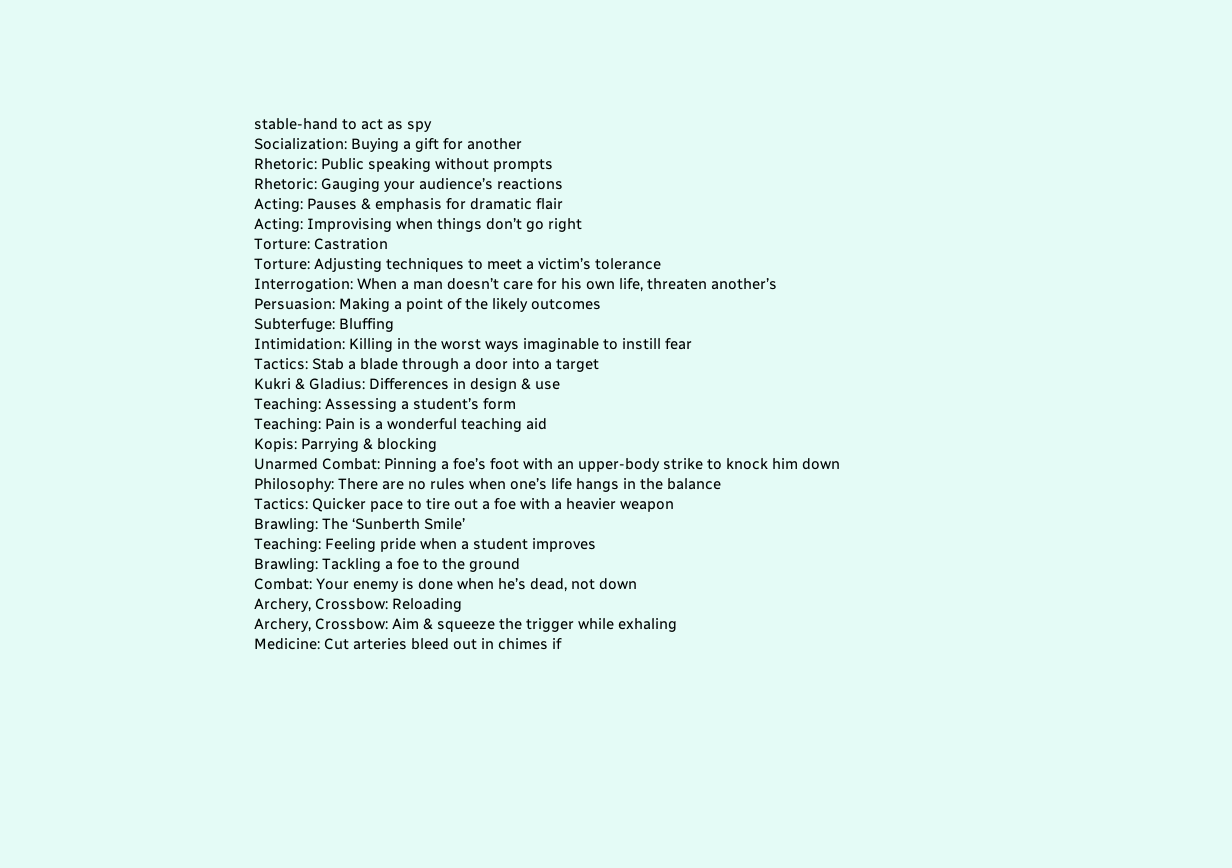stable-hand to act as spy
Socialization: Buying a gift for another
Rhetoric: Public speaking without prompts
Rhetoric: Gauging your audience’s reactions
Acting: Pauses & emphasis for dramatic flair
Acting: Improvising when things don’t go right
Torture: Castration
Torture: Adjusting techniques to meet a victim’s tolerance
Interrogation: When a man doesn’t care for his own life, threaten another’s
Persuasion: Making a point of the likely outcomes
Subterfuge: Bluffing
Intimidation: Killing in the worst ways imaginable to instill fear
Tactics: Stab a blade through a door into a target
Kukri & Gladius: Differences in design & use
Teaching: Assessing a student’s form
Teaching: Pain is a wonderful teaching aid
Kopis: Parrying & blocking
Unarmed Combat: Pinning a foe’s foot with an upper-body strike to knock him down
Philosophy: There are no rules when one’s life hangs in the balance
Tactics: Quicker pace to tire out a foe with a heavier weapon
Brawling: The ‘Sunberth Smile’
Teaching: Feeling pride when a student improves
Brawling: Tackling a foe to the ground
Combat: Your enemy is done when he’s dead, not down
Archery, Crossbow: Reloading
Archery, Crossbow: Aim & squeeze the trigger while exhaling
Medicine: Cut arteries bleed out in chimes if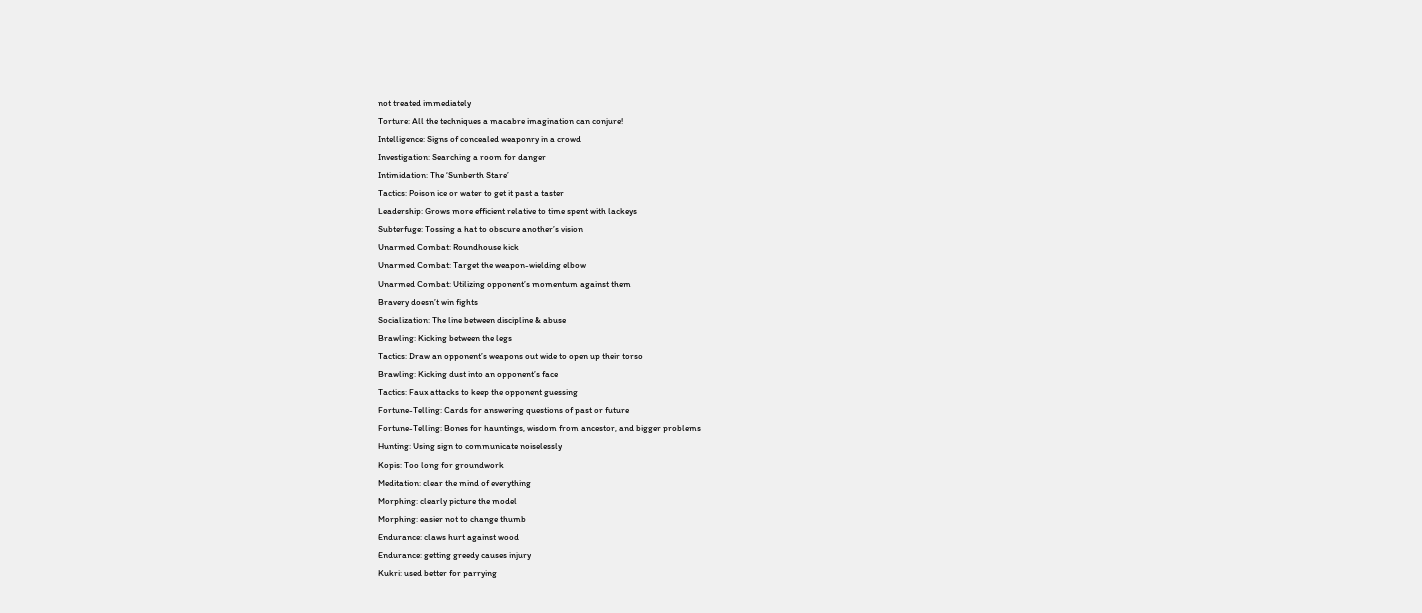not treated immediately
Torture: All the techniques a macabre imagination can conjure!
Intelligence: Signs of concealed weaponry in a crowd
Investigation: Searching a room for danger
Intimidation: The ‘Sunberth Stare’
Tactics: Poison ice or water to get it past a taster
Leadership: Grows more efficient relative to time spent with lackeys
Subterfuge: Tossing a hat to obscure another’s vision
Unarmed Combat: Roundhouse kick
Unarmed Combat: Target the weapon-wielding elbow
Unarmed Combat: Utilizing opponent’s momentum against them
Bravery doesn’t win fights
Socialization: The line between discipline & abuse
Brawling: Kicking between the legs
Tactics: Draw an opponent’s weapons out wide to open up their torso
Brawling: Kicking dust into an opponent’s face
Tactics: Faux attacks to keep the opponent guessing
Fortune-Telling: Cards for answering questions of past or future
Fortune-Telling: Bones for hauntings, wisdom from ancestor, and bigger problems
Hunting: Using sign to communicate noiselessly
Kopis: Too long for groundwork
Meditation: clear the mind of everything
Morphing: clearly picture the model
Morphing: easier not to change thumb
Endurance: claws hurt against wood
Endurance: getting greedy causes injury
Kukri: used better for parrying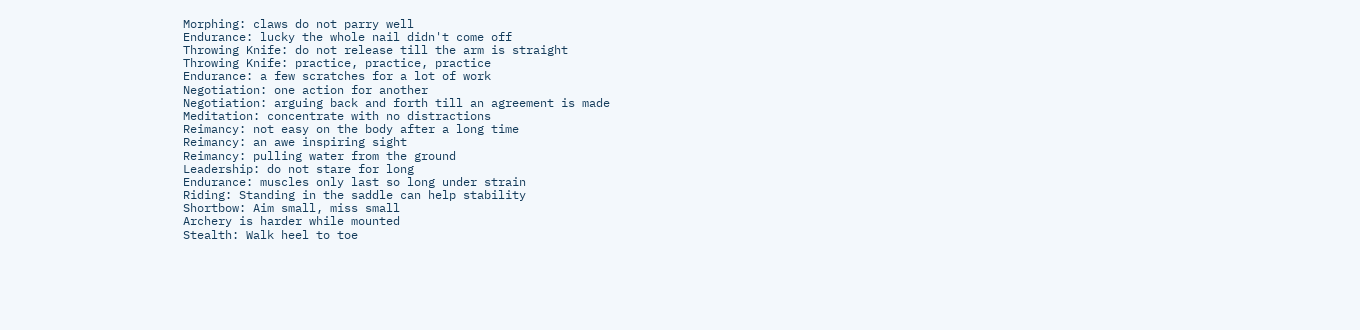Morphing: claws do not parry well
Endurance: lucky the whole nail didn't come off
Throwing Knife: do not release till the arm is straight
Throwing Knife: practice, practice, practice
Endurance: a few scratches for a lot of work
Negotiation: one action for another
Negotiation: arguing back and forth till an agreement is made
Meditation: concentrate with no distractions
Reimancy: not easy on the body after a long time
Reimancy: an awe inspiring sight
Reimancy: pulling water from the ground
Leadership: do not stare for long
Endurance: muscles only last so long under strain
Riding: Standing in the saddle can help stability
Shortbow: Aim small, miss small
Archery is harder while mounted
Stealth: Walk heel to toe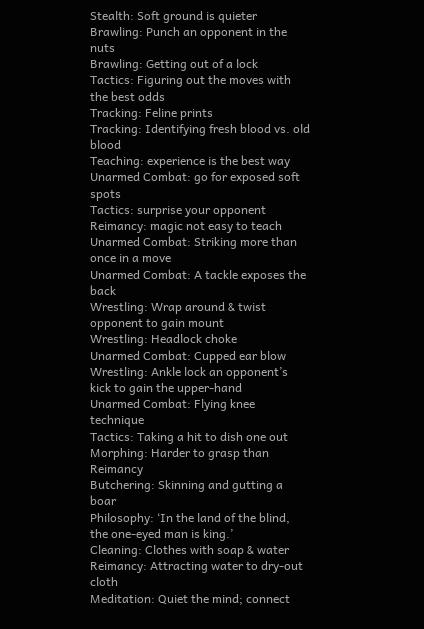Stealth: Soft ground is quieter
Brawling: Punch an opponent in the nuts
Brawling: Getting out of a lock
Tactics: Figuring out the moves with the best odds
Tracking: Feline prints
Tracking: Identifying fresh blood vs. old blood
Teaching: experience is the best way
Unarmed Combat: go for exposed soft spots
Tactics: surprise your opponent
Reimancy: magic not easy to teach
Unarmed Combat: Striking more than once in a move
Unarmed Combat: A tackle exposes the back
Wrestling: Wrap around & twist opponent to gain mount
Wrestling: Headlock choke
Unarmed Combat: Cupped ear blow
Wrestling: Ankle lock an opponent’s kick to gain the upper-hand
Unarmed Combat: Flying knee technique
Tactics: Taking a hit to dish one out
Morphing: Harder to grasp than Reimancy
Butchering: Skinning and gutting a boar
Philosophy: ‘In the land of the blind, the one-eyed man is king.’
Cleaning: Clothes with soap & water
Reimancy: Attracting water to dry-out cloth
Meditation: Quiet the mind; connect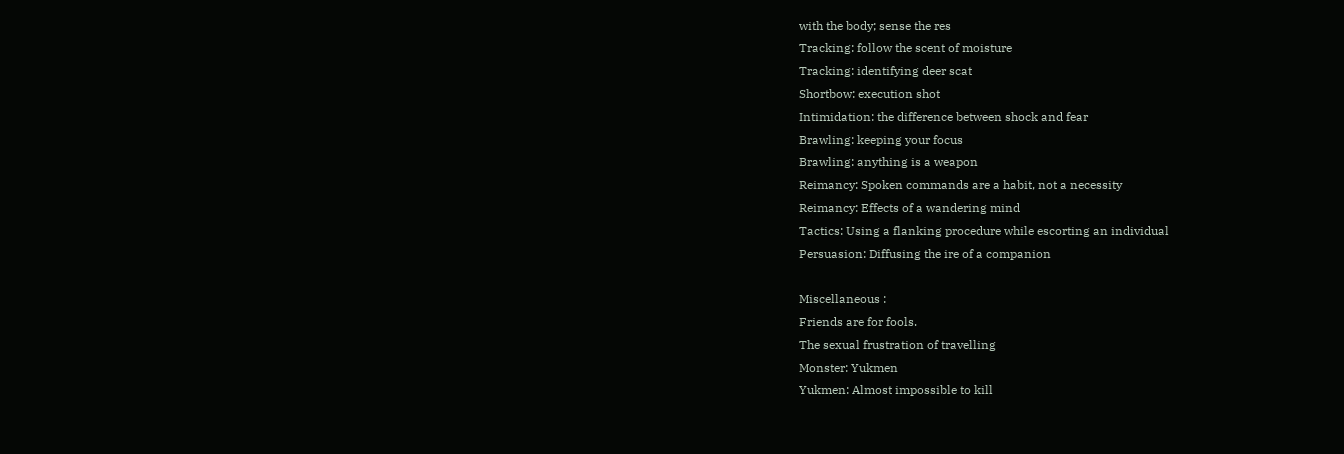with the body; sense the res
Tracking: follow the scent of moisture
Tracking: identifying deer scat
Shortbow: execution shot
Intimidation: the difference between shock and fear
Brawling: keeping your focus
Brawling: anything is a weapon
Reimancy: Spoken commands are a habit, not a necessity
Reimancy: Effects of a wandering mind
Tactics: Using a flanking procedure while escorting an individual
Persuasion: Diffusing the ire of a companion

Miscellaneous :
Friends are for fools.
The sexual frustration of travelling
Monster: Yukmen
Yukmen: Almost impossible to kill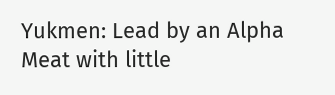Yukmen: Lead by an Alpha
Meat with little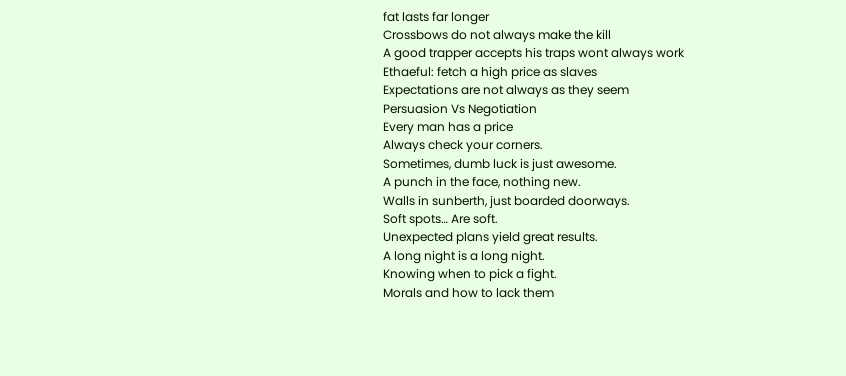fat lasts far longer
Crossbows do not always make the kill
A good trapper accepts his traps wont always work
Ethaeful: fetch a high price as slaves
Expectations are not always as they seem
Persuasion Vs Negotiation
Every man has a price
Always check your corners.
Sometimes, dumb luck is just awesome.
A punch in the face, nothing new.
Walls in sunberth, just boarded doorways.
Soft spots… Are soft.
Unexpected plans yield great results.
A long night is a long night.
Knowing when to pick a fight.
Morals and how to lack them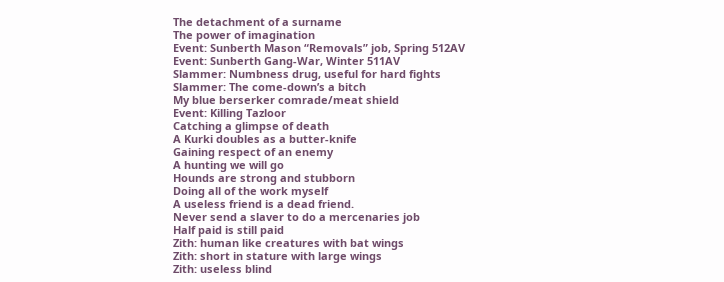The detachment of a surname
The power of imagination
Event: Sunberth Mason “Removals” job, Spring 512AV
Event: Sunberth Gang-War, Winter 511AV
Slammer: Numbness drug, useful for hard fights
Slammer: The come-down’s a bitch
My blue berserker comrade/meat shield
Event: Killing Tazloor
Catching a glimpse of death
A Kurki doubles as a butter-knife
Gaining respect of an enemy
A hunting we will go
Hounds are strong and stubborn
Doing all of the work myself
A useless friend is a dead friend.
Never send a slaver to do a mercenaries job
Half paid is still paid
Zith: human like creatures with bat wings
Zith: short in stature with large wings
Zith: useless blind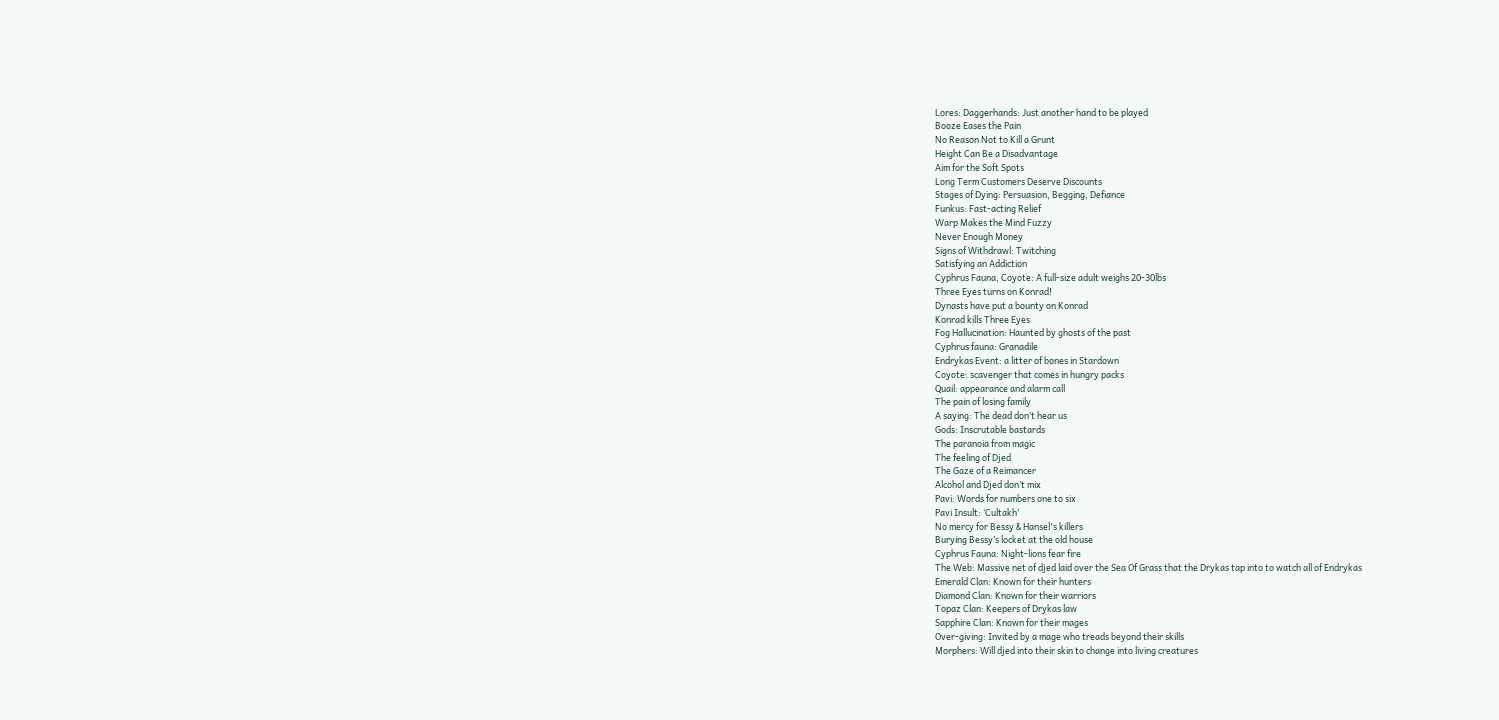Lores: Daggerhands: Just another hand to be played
Booze Eases the Pain
No Reason Not to Kill a Grunt
Height Can Be a Disadvantage
Aim for the Soft Spots
Long Term Customers Deserve Discounts
Stages of Dying: Persuasion, Begging, Defiance
Funkus: Fast-acting Relief
Warp Makes the Mind Fuzzy
Never Enough Money
Signs of Withdrawl: Twitching
Satisfying an Addiction
Cyphrus Fauna, Coyote: A full-size adult weighs 20-30lbs
Three Eyes turns on Konrad!
Dynasts have put a bounty on Konrad
Konrad kills Three Eyes
Fog Hallucination: Haunted by ghosts of the past
Cyphrus fauna: Granadile
Endrykas Event: a litter of bones in Stardown
Coyote: scavenger that comes in hungry packs
Quail: appearance and alarm call
The pain of losing family
A saying: The dead don’t hear us
Gods: Inscrutable bastards
The paranoia from magic
The feeling of Djed
The Gaze of a Reimancer
Alcohol and Djed don’t mix
Pavi: Words for numbers one to six
Pavi Insult: ‘Cultakh’
No mercy for Bessy & Hansel's killers
Burying Bessy’s locket at the old house
Cyphrus Fauna: Night-lions fear fire
The Web: Massive net of djed laid over the Sea Of Grass that the Drykas tap into to watch all of Endrykas
Emerald Clan: Known for their hunters
Diamond Clan: Known for their warriors
Topaz Clan: Keepers of Drykas law
Sapphire Clan: Known for their mages
Over-giving: Invited by a mage who treads beyond their skills
Morphers: Will djed into their skin to change into living creatures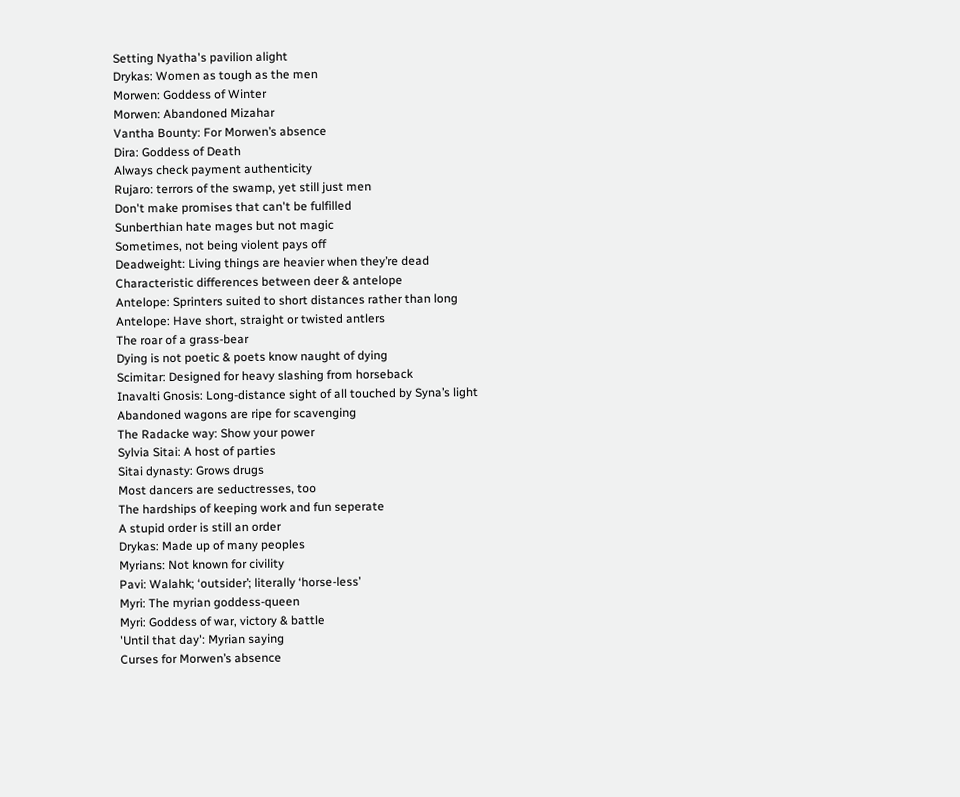Setting Nyatha's pavilion alight
Drykas: Women as tough as the men
Morwen: Goddess of Winter
Morwen: Abandoned Mizahar
Vantha Bounty: For Morwen’s absence
Dira: Goddess of Death
Always check payment authenticity
Rujaro: terrors of the swamp, yet still just men
Don't make promises that can't be fulfilled
Sunberthian hate mages but not magic
Sometimes, not being violent pays off
Deadweight: Living things are heavier when they’re dead
Characteristic differences between deer & antelope
Antelope: Sprinters suited to short distances rather than long
Antelope: Have short, straight or twisted antlers
The roar of a grass-bear
Dying is not poetic & poets know naught of dying
Scimitar: Designed for heavy slashing from horseback
Inavalti Gnosis: Long-distance sight of all touched by Syna’s light
Abandoned wagons are ripe for scavenging
The Radacke way: Show your power
Sylvia Sitai: A host of parties
Sitai dynasty: Grows drugs
Most dancers are seductresses, too
The hardships of keeping work and fun seperate
A stupid order is still an order
Drykas: Made up of many peoples
Myrians: Not known for civility
Pavi: Walahk; ‘outsider’; literally ‘horse-less’
Myri: The myrian goddess-queen
Myri: Goddess of war, victory & battle
'Until that day': Myrian saying
Curses for Morwen’s absence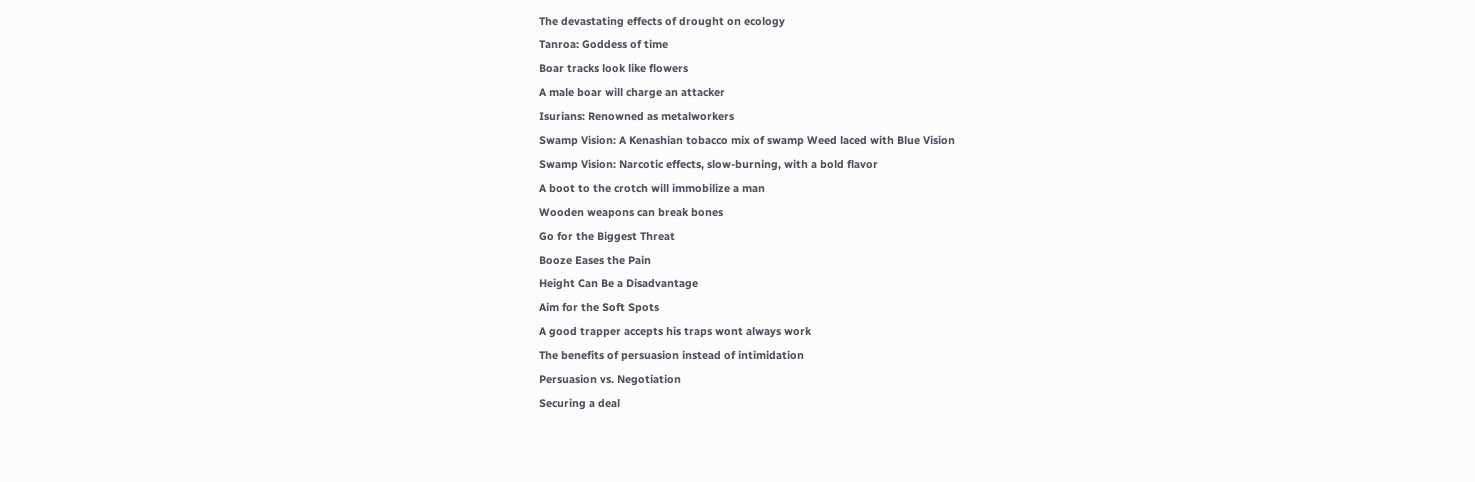The devastating effects of drought on ecology
Tanroa: Goddess of time
Boar tracks look like flowers
A male boar will charge an attacker
Isurians: Renowned as metalworkers
Swamp Vision: A Kenashian tobacco mix of swamp Weed laced with Blue Vision
Swamp Vision: Narcotic effects, slow-burning, with a bold flavor
A boot to the crotch will immobilize a man
Wooden weapons can break bones
Go for the Biggest Threat
Booze Eases the Pain
Height Can Be a Disadvantage
Aim for the Soft Spots
A good trapper accepts his traps wont always work
The benefits of persuasion instead of intimidation
Persuasion vs. Negotiation
Securing a deal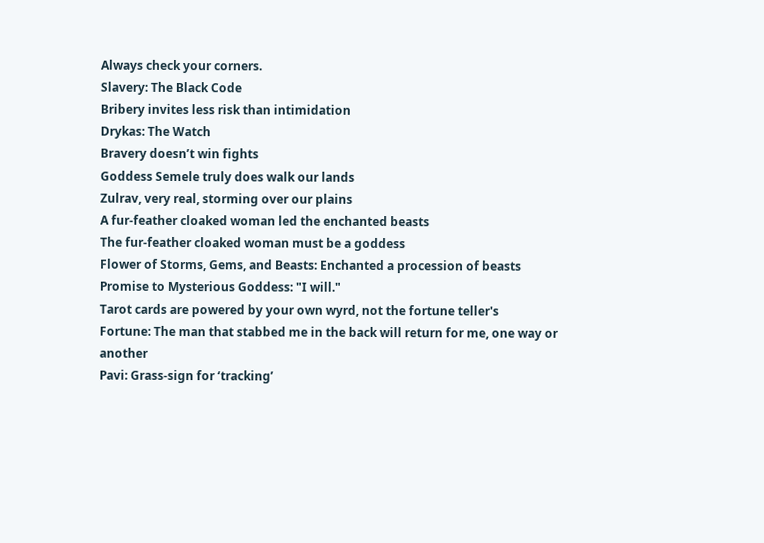Always check your corners.
Slavery: The Black Code
Bribery invites less risk than intimidation
Drykas: The Watch
Bravery doesn’t win fights
Goddess Semele truly does walk our lands
Zulrav, very real, storming over our plains
A fur-feather cloaked woman led the enchanted beasts
The fur-feather cloaked woman must be a goddess
Flower of Storms, Gems, and Beasts: Enchanted a procession of beasts
Promise to Mysterious Goddess: "I will."
Tarot cards are powered by your own wyrd, not the fortune teller's
Fortune: The man that stabbed me in the back will return for me, one way or another
Pavi: Grass-sign for ‘tracking’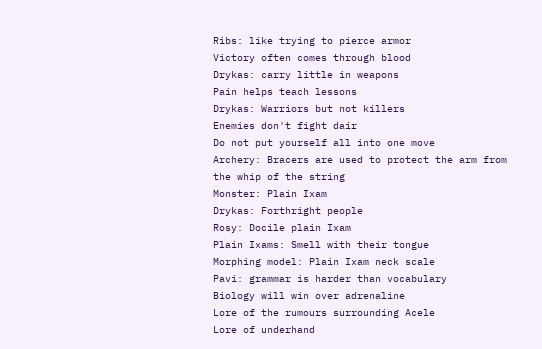Ribs: like trying to pierce armor
Victory often comes through blood
Drykas: carry little in weapons
Pain helps teach lessons
Drykas: Warriors but not killers
Enemies don't fight dair
Do not put yourself all into one move
Archery: Bracers are used to protect the arm from the whip of the string
Monster: Plain Ixam
Drykas: Forthright people
Rosy: Docile plain Ixam
Plain Ixams: Smell with their tongue
Morphing model: Plain Ixam neck scale
Pavi: grammar is harder than vocabulary
Biology will win over adrenaline
Lore of the rumours surrounding Acele
Lore of underhand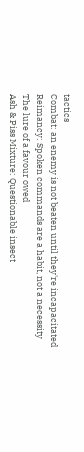tactics
Combat: an enemy is not beaten until they're incapacitated
Reimancy: Spoken commands are a habit, not a necessity
The lure of a favour owed
Ash & Piss Mixture: Questionable insect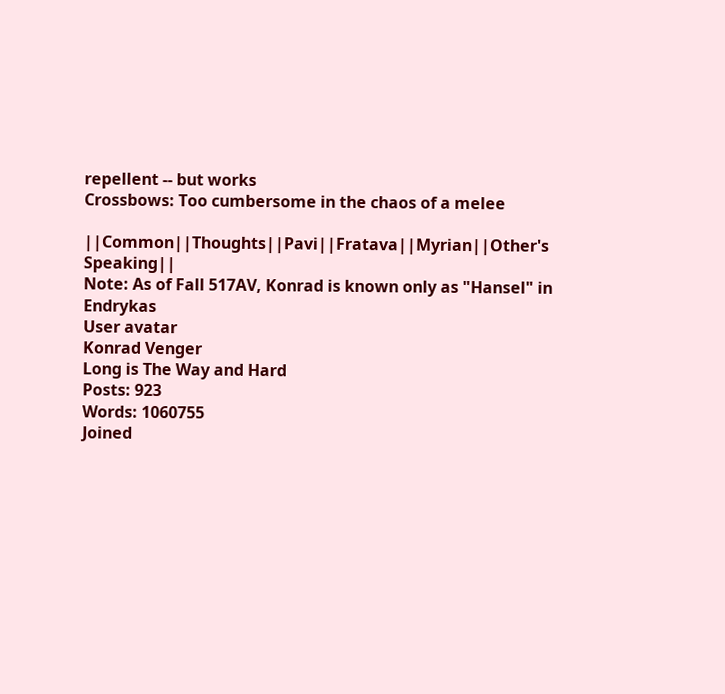repellent -- but works
Crossbows: Too cumbersome in the chaos of a melee

||Common||Thoughts||Pavi||Fratava||Myrian||Other's Speaking||
Note: As of Fall 517AV, Konrad is known only as "Hansel" in Endrykas
User avatar
Konrad Venger
Long is The Way and Hard
Posts: 923
Words: 1060755
Joined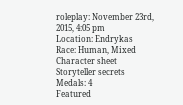roleplay: November 23rd, 2015, 4:05 pm
Location: Endrykas
Race: Human, Mixed
Character sheet
Storyteller secrets
Medals: 4
Featured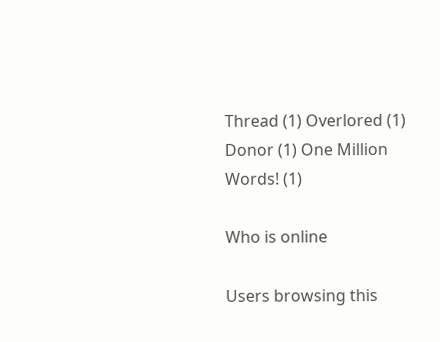Thread (1) Overlored (1)
Donor (1) One Million Words! (1)

Who is online

Users browsing this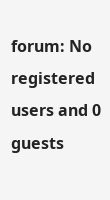forum: No registered users and 0 guests